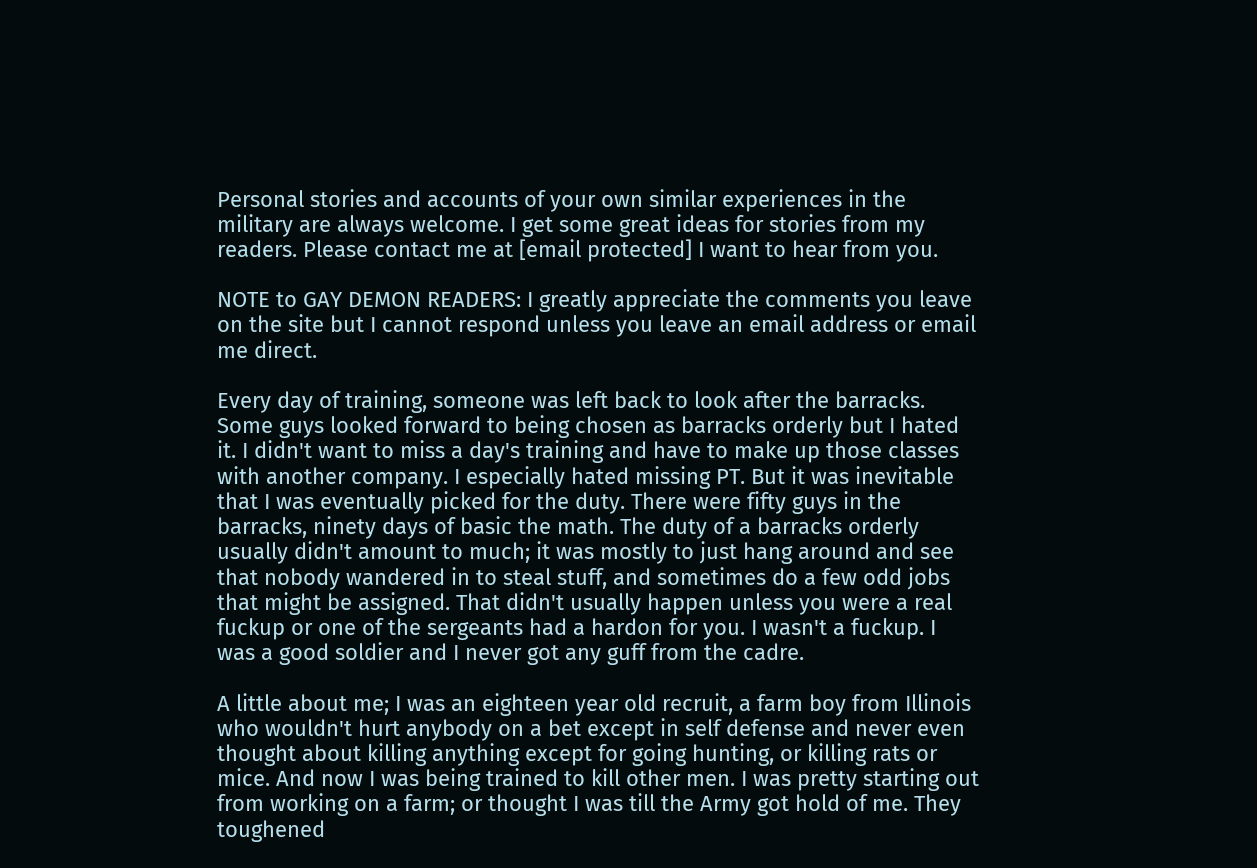Personal stories and accounts of your own similar experiences in the military are always welcome. I get some great ideas for stories from my readers. Please contact me at [email protected] I want to hear from you.

NOTE to GAY DEMON READERS: I greatly appreciate the comments you leave on the site but I cannot respond unless you leave an email address or email me direct.

Every day of training, someone was left back to look after the barracks. Some guys looked forward to being chosen as barracks orderly but I hated it. I didn't want to miss a day's training and have to make up those classes with another company. I especially hated missing PT. But it was inevitable that I was eventually picked for the duty. There were fifty guys in the barracks, ninety days of basic the math. The duty of a barracks orderly usually didn't amount to much; it was mostly to just hang around and see that nobody wandered in to steal stuff, and sometimes do a few odd jobs that might be assigned. That didn't usually happen unless you were a real fuckup or one of the sergeants had a hardon for you. I wasn't a fuckup. I was a good soldier and I never got any guff from the cadre.

A little about me; I was an eighteen year old recruit, a farm boy from Illinois who wouldn't hurt anybody on a bet except in self defense and never even thought about killing anything except for going hunting, or killing rats or mice. And now I was being trained to kill other men. I was pretty starting out from working on a farm; or thought I was till the Army got hold of me. They toughened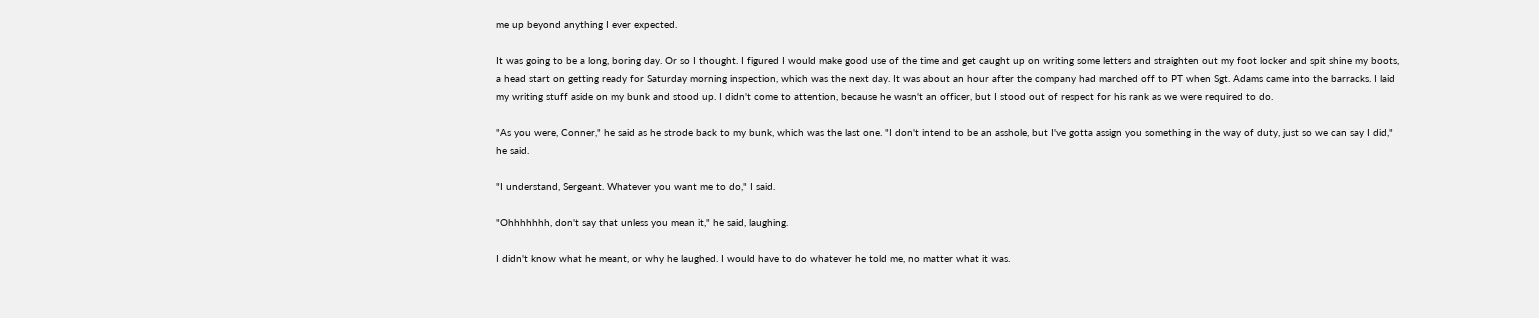me up beyond anything I ever expected.

It was going to be a long, boring day. Or so I thought. I figured I would make good use of the time and get caught up on writing some letters and straighten out my foot locker and spit shine my boots, a head start on getting ready for Saturday morning inspection, which was the next day. It was about an hour after the company had marched off to PT when Sgt. Adams came into the barracks. I laid my writing stuff aside on my bunk and stood up. I didn't come to attention, because he wasn't an officer, but I stood out of respect for his rank as we were required to do.

"As you were, Conner," he said as he strode back to my bunk, which was the last one. "I don't intend to be an asshole, but I've gotta assign you something in the way of duty, just so we can say I did," he said.

"I understand, Sergeant. Whatever you want me to do," I said.

"Ohhhhhhh, don't say that unless you mean it," he said, laughing.

I didn't know what he meant, or why he laughed. I would have to do whatever he told me, no matter what it was.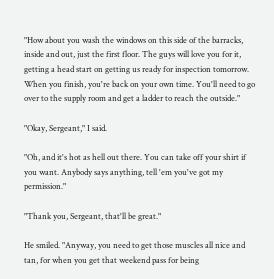"How about you wash the windows on this side of the barracks, inside and out, just the first floor. The guys will love you for it, getting a head start on getting us ready for inspection tomorrow. When you finish, you're back on your own time. You'll need to go over to the supply room and get a ladder to reach the outside."

"Okay, Sergeant," I said.

"Oh, and it's hot as hell out there. You can take off your shirt if you want. Anybody says anything, tell 'em you've got my permission."

"Thank you, Sergeant, that'll be great."

He smiled. "Anyway, you need to get those muscles all nice and tan, for when you get that weekend pass for being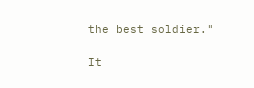the best soldier."

It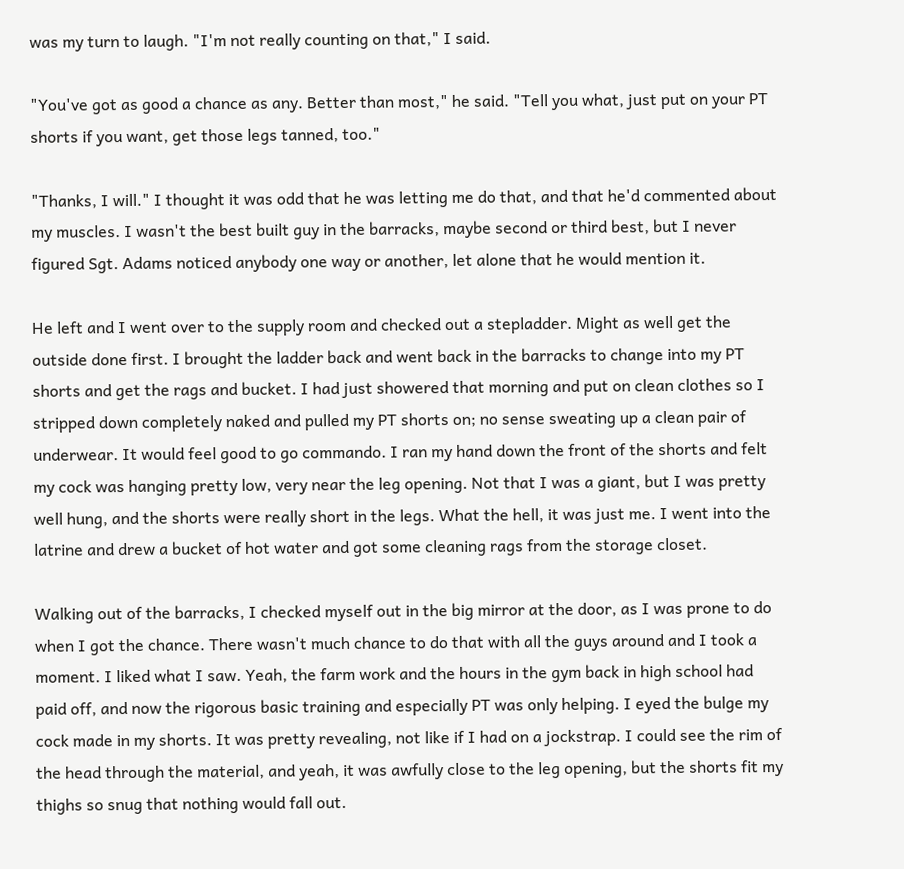was my turn to laugh. "I'm not really counting on that," I said.

"You've got as good a chance as any. Better than most," he said. "Tell you what, just put on your PT shorts if you want, get those legs tanned, too."

"Thanks, I will." I thought it was odd that he was letting me do that, and that he'd commented about my muscles. I wasn't the best built guy in the barracks, maybe second or third best, but I never figured Sgt. Adams noticed anybody one way or another, let alone that he would mention it.

He left and I went over to the supply room and checked out a stepladder. Might as well get the outside done first. I brought the ladder back and went back in the barracks to change into my PT shorts and get the rags and bucket. I had just showered that morning and put on clean clothes so I stripped down completely naked and pulled my PT shorts on; no sense sweating up a clean pair of underwear. It would feel good to go commando. I ran my hand down the front of the shorts and felt my cock was hanging pretty low, very near the leg opening. Not that I was a giant, but I was pretty well hung, and the shorts were really short in the legs. What the hell, it was just me. I went into the latrine and drew a bucket of hot water and got some cleaning rags from the storage closet.

Walking out of the barracks, I checked myself out in the big mirror at the door, as I was prone to do when I got the chance. There wasn't much chance to do that with all the guys around and I took a moment. I liked what I saw. Yeah, the farm work and the hours in the gym back in high school had paid off, and now the rigorous basic training and especially PT was only helping. I eyed the bulge my cock made in my shorts. It was pretty revealing, not like if I had on a jockstrap. I could see the rim of the head through the material, and yeah, it was awfully close to the leg opening, but the shorts fit my thighs so snug that nothing would fall out.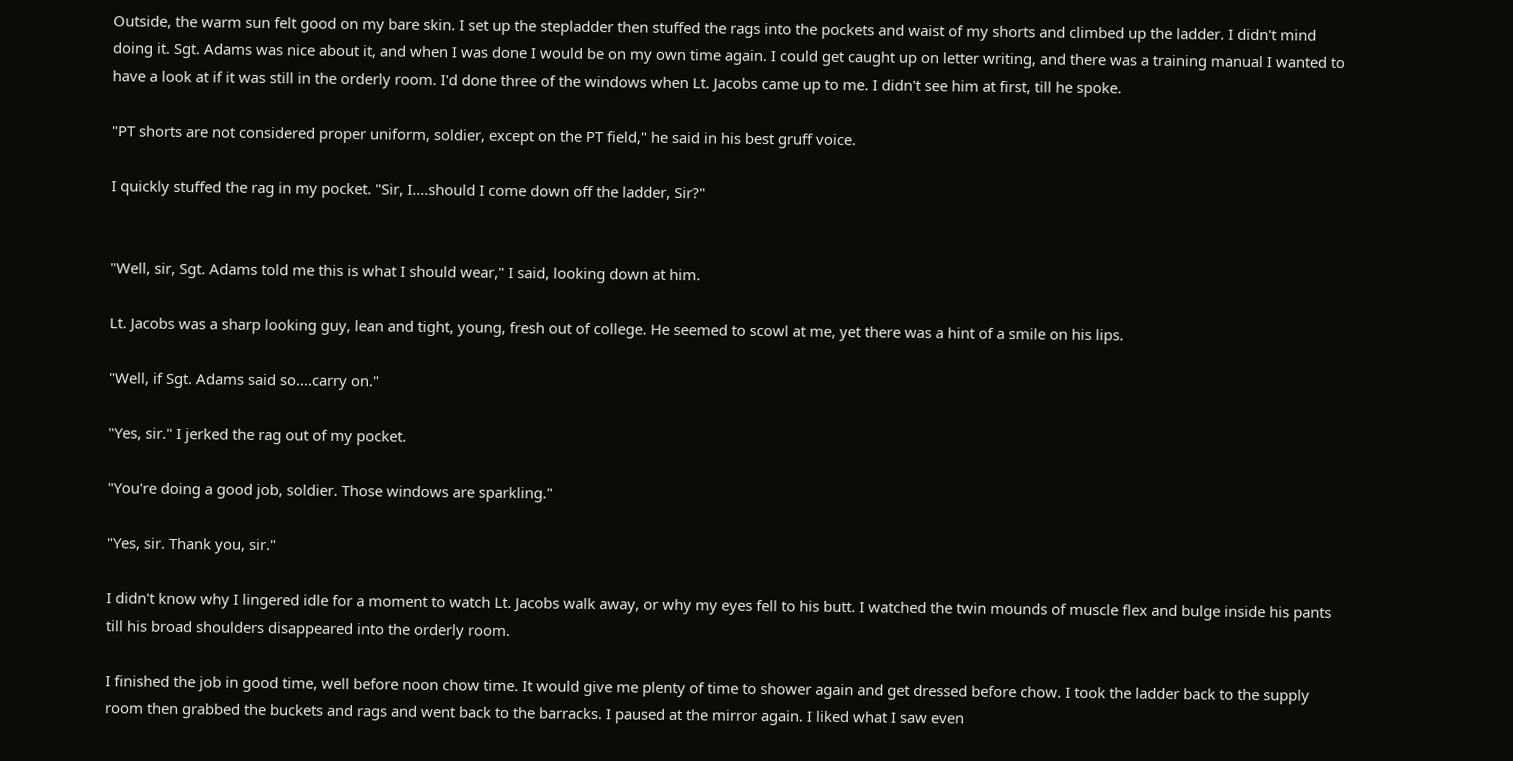Outside, the warm sun felt good on my bare skin. I set up the stepladder then stuffed the rags into the pockets and waist of my shorts and climbed up the ladder. I didn't mind doing it. Sgt. Adams was nice about it, and when I was done I would be on my own time again. I could get caught up on letter writing, and there was a training manual I wanted to have a look at if it was still in the orderly room. I'd done three of the windows when Lt. Jacobs came up to me. I didn't see him at first, till he spoke.

"PT shorts are not considered proper uniform, soldier, except on the PT field," he said in his best gruff voice.

I quickly stuffed the rag in my pocket. "Sir, I....should I come down off the ladder, Sir?"


"Well, sir, Sgt. Adams told me this is what I should wear," I said, looking down at him.

Lt. Jacobs was a sharp looking guy, lean and tight, young, fresh out of college. He seemed to scowl at me, yet there was a hint of a smile on his lips.

"Well, if Sgt. Adams said so....carry on."

"Yes, sir." I jerked the rag out of my pocket.

"You're doing a good job, soldier. Those windows are sparkling."

"Yes, sir. Thank you, sir."

I didn't know why I lingered idle for a moment to watch Lt. Jacobs walk away, or why my eyes fell to his butt. I watched the twin mounds of muscle flex and bulge inside his pants till his broad shoulders disappeared into the orderly room.

I finished the job in good time, well before noon chow time. It would give me plenty of time to shower again and get dressed before chow. I took the ladder back to the supply room then grabbed the buckets and rags and went back to the barracks. I paused at the mirror again. I liked what I saw even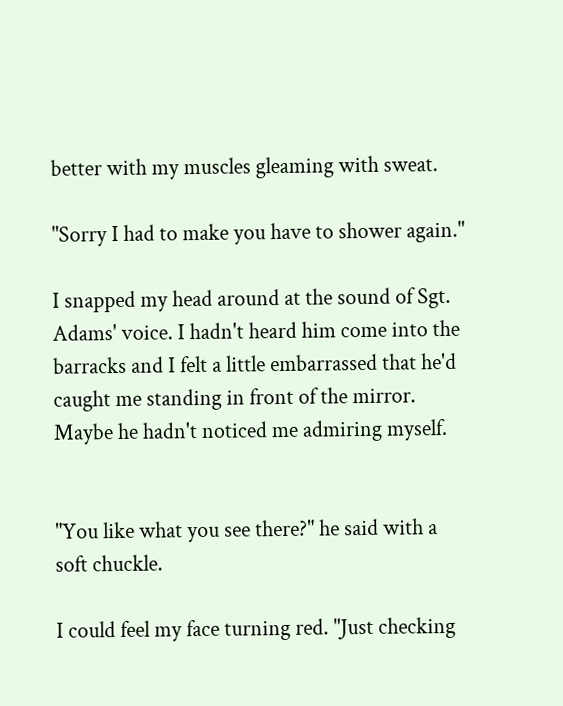better with my muscles gleaming with sweat.

"Sorry I had to make you have to shower again."

I snapped my head around at the sound of Sgt. Adams' voice. I hadn't heard him come into the barracks and I felt a little embarrassed that he'd caught me standing in front of the mirror. Maybe he hadn't noticed me admiring myself.


"You like what you see there?" he said with a soft chuckle.

I could feel my face turning red. "Just checking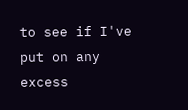to see if I've put on any excess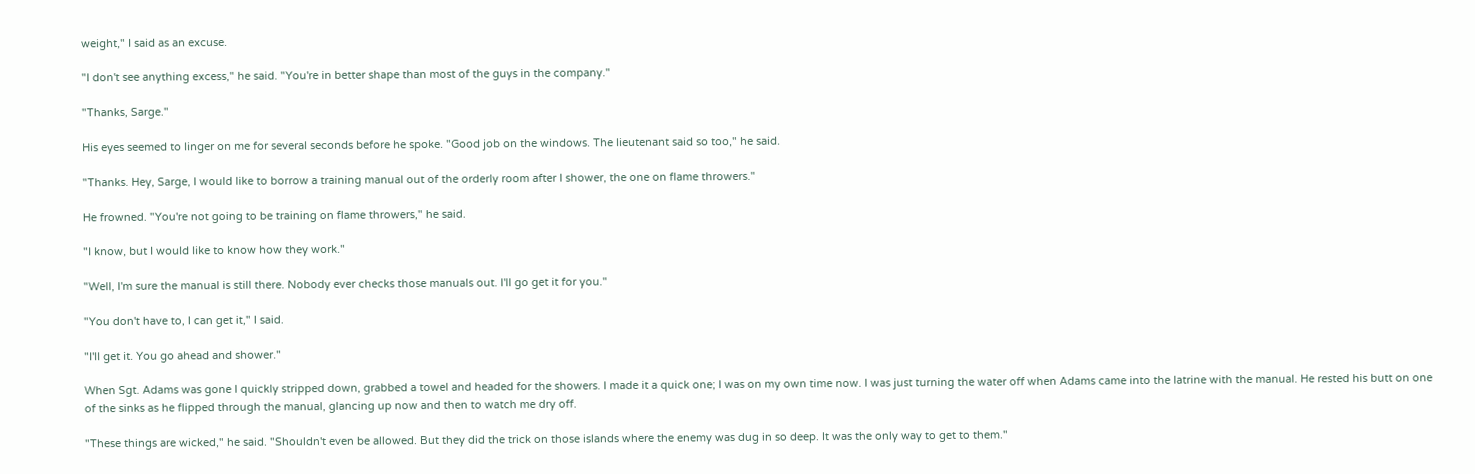weight," I said as an excuse.

"I don't see anything excess," he said. "You're in better shape than most of the guys in the company."

"Thanks, Sarge."

His eyes seemed to linger on me for several seconds before he spoke. "Good job on the windows. The lieutenant said so too," he said.

"Thanks. Hey, Sarge, I would like to borrow a training manual out of the orderly room after I shower, the one on flame throwers."

He frowned. "You're not going to be training on flame throwers," he said.

"I know, but I would like to know how they work."

"Well, I'm sure the manual is still there. Nobody ever checks those manuals out. I'll go get it for you."

"You don't have to, I can get it," I said.

"I'll get it. You go ahead and shower."

When Sgt. Adams was gone I quickly stripped down, grabbed a towel and headed for the showers. I made it a quick one; I was on my own time now. I was just turning the water off when Adams came into the latrine with the manual. He rested his butt on one of the sinks as he flipped through the manual, glancing up now and then to watch me dry off.

"These things are wicked," he said. "Shouldn't even be allowed. But they did the trick on those islands where the enemy was dug in so deep. It was the only way to get to them."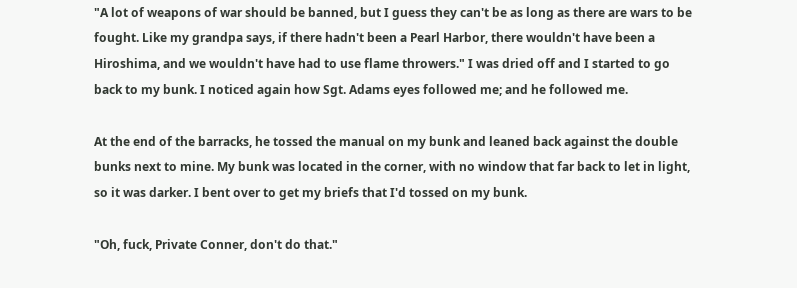"A lot of weapons of war should be banned, but I guess they can't be as long as there are wars to be fought. Like my grandpa says, if there hadn't been a Pearl Harbor, there wouldn't have been a Hiroshima, and we wouldn't have had to use flame throwers." I was dried off and I started to go back to my bunk. I noticed again how Sgt. Adams eyes followed me; and he followed me.

At the end of the barracks, he tossed the manual on my bunk and leaned back against the double bunks next to mine. My bunk was located in the corner, with no window that far back to let in light, so it was darker. I bent over to get my briefs that I'd tossed on my bunk.

"Oh, fuck, Private Conner, don't do that."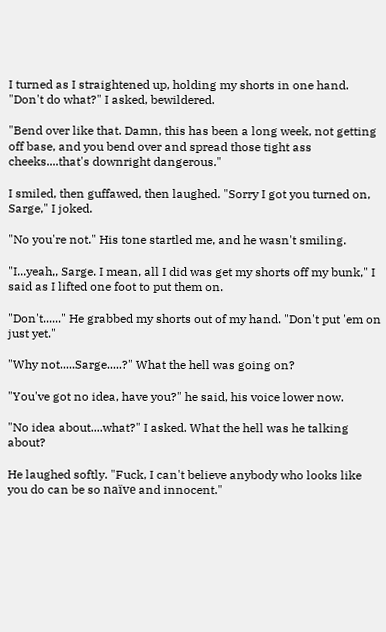I turned as I straightened up, holding my shorts in one hand. "Don't do what?" I asked, bewildered.

"Bend over like that. Damn, this has been a long week, not getting off base, and you bend over and spread those tight ass cheeks....that's downright dangerous."

I smiled, then guffawed, then laughed. "Sorry I got you turned on, Sarge," I joked.

"No you're not." His tone startled me, and he wasn't smiling.

"I...yeah,, Sarge. I mean, all I did was get my shorts off my bunk," I said as I lifted one foot to put them on.

"Don't......" He grabbed my shorts out of my hand. "Don't put 'em on just yet."

"Why not.....Sarge.....?" What the hell was going on?

"You've got no idea, have you?" he said, his voice lower now.

"No idea about....what?" I asked. What the hell was he talking about?

He laughed softly. "Fuck, I can't believe anybody who looks like you do can be so naïve and innocent."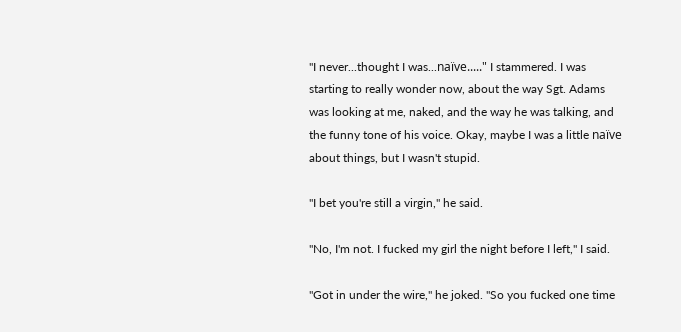"I never...thought I was...naïve....." I stammered. I was starting to really wonder now, about the way Sgt. Adams was looking at me, naked, and the way he was talking, and the funny tone of his voice. Okay, maybe I was a little naïve about things, but I wasn't stupid.

"I bet you're still a virgin," he said.

"No, I'm not. I fucked my girl the night before I left," I said.

"Got in under the wire," he joked. "So you fucked one time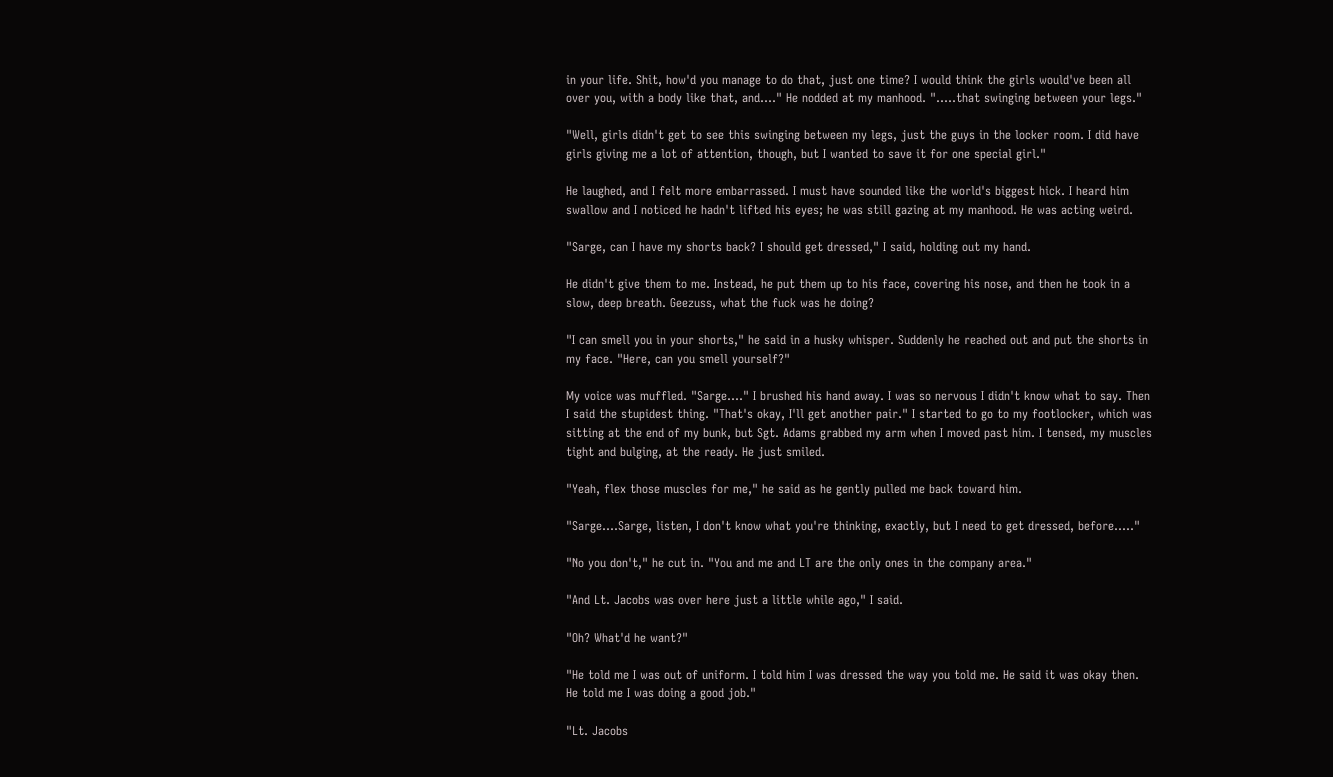in your life. Shit, how'd you manage to do that, just one time? I would think the girls would've been all over you, with a body like that, and...." He nodded at my manhood. ".....that swinging between your legs."

"Well, girls didn't get to see this swinging between my legs, just the guys in the locker room. I did have girls giving me a lot of attention, though, but I wanted to save it for one special girl."

He laughed, and I felt more embarrassed. I must have sounded like the world's biggest hick. I heard him swallow and I noticed he hadn't lifted his eyes; he was still gazing at my manhood. He was acting weird.

"Sarge, can I have my shorts back? I should get dressed," I said, holding out my hand.

He didn't give them to me. Instead, he put them up to his face, covering his nose, and then he took in a slow, deep breath. Geezuss, what the fuck was he doing?

"I can smell you in your shorts," he said in a husky whisper. Suddenly he reached out and put the shorts in my face. "Here, can you smell yourself?"

My voice was muffled. "Sarge...." I brushed his hand away. I was so nervous I didn't know what to say. Then I said the stupidest thing. "That's okay, I'll get another pair." I started to go to my footlocker, which was sitting at the end of my bunk, but Sgt. Adams grabbed my arm when I moved past him. I tensed, my muscles tight and bulging, at the ready. He just smiled.

"Yeah, flex those muscles for me," he said as he gently pulled me back toward him.

"Sarge....Sarge, listen, I don't know what you're thinking, exactly, but I need to get dressed, before....."

"No you don't," he cut in. "You and me and LT are the only ones in the company area."

"And Lt. Jacobs was over here just a little while ago," I said.

"Oh? What'd he want?"

"He told me I was out of uniform. I told him I was dressed the way you told me. He said it was okay then. He told me I was doing a good job."

"Lt. Jacobs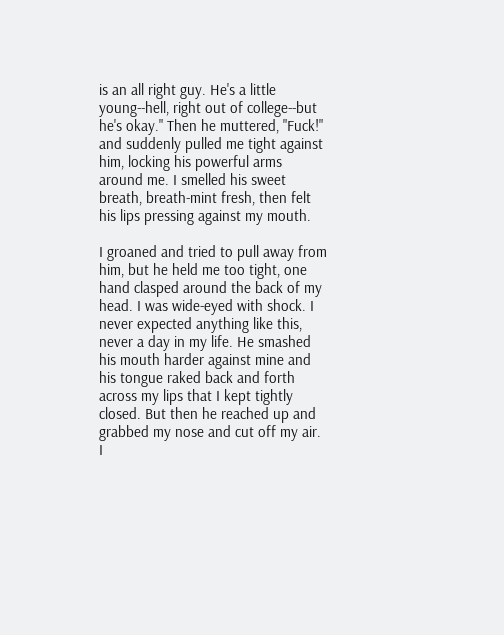is an all right guy. He's a little young--hell, right out of college--but he's okay." Then he muttered, "Fuck!" and suddenly pulled me tight against him, locking his powerful arms around me. I smelled his sweet breath, breath-mint fresh, then felt his lips pressing against my mouth.

I groaned and tried to pull away from him, but he held me too tight, one hand clasped around the back of my head. I was wide-eyed with shock. I never expected anything like this, never a day in my life. He smashed his mouth harder against mine and his tongue raked back and forth across my lips that I kept tightly closed. But then he reached up and grabbed my nose and cut off my air. I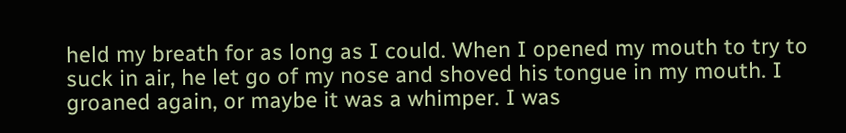held my breath for as long as I could. When I opened my mouth to try to suck in air, he let go of my nose and shoved his tongue in my mouth. I groaned again, or maybe it was a whimper. I was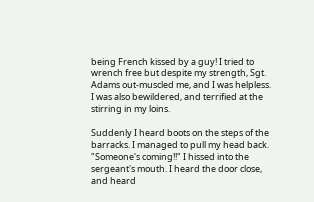being French kissed by a guy! I tried to wrench free but despite my strength, Sgt. Adams out-muscled me, and I was helpless. I was also bewildered, and terrified at the stirring in my loins.

Suddenly I heard boots on the steps of the barracks. I managed to pull my head back. "Someone's coming!!" I hissed into the sergeant's mouth. I heard the door close, and heard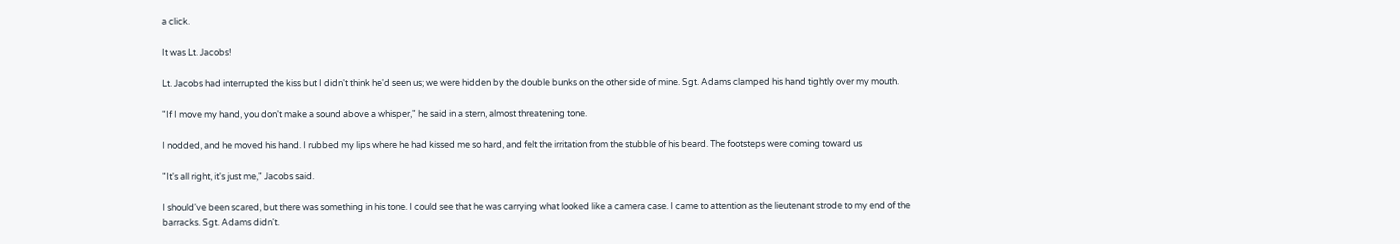a click.

It was Lt. Jacobs!

Lt. Jacobs had interrupted the kiss but I didn't think he'd seen us; we were hidden by the double bunks on the other side of mine. Sgt. Adams clamped his hand tightly over my mouth.

"If I move my hand, you don't make a sound above a whisper," he said in a stern, almost threatening tone.

I nodded, and he moved his hand. I rubbed my lips where he had kissed me so hard, and felt the irritation from the stubble of his beard. The footsteps were coming toward us

"It's all right, it's just me," Jacobs said.

I should've been scared, but there was something in his tone. I could see that he was carrying what looked like a camera case. I came to attention as the lieutenant strode to my end of the barracks. Sgt. Adams didn't.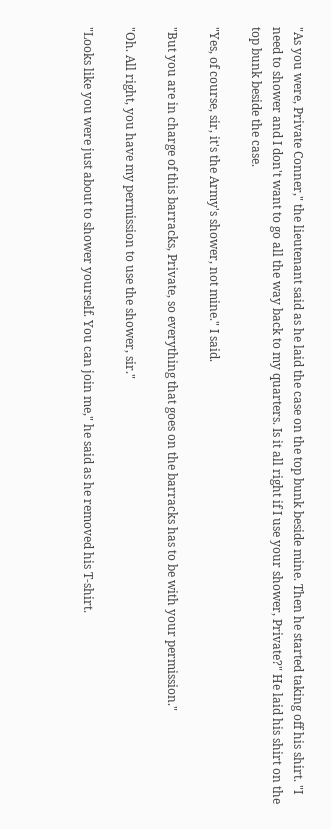"As you were, Private Conner," the lieutenant said as he laid the case on the top bunk beside mine. Then he started taking off his shirt. "I need to shower and I don't want to go all the way back to my quarters. Is it all right if I use your shower, Private?" He laid his shirt on the top bunk beside the case.

"Yes, of course, sir, it's the Army's shower, not mine." I said.

"But you are in charge of this barracks, Private, so everything that goes on the barracks has to be with your permission."

"Oh. All right, you have my permission to use the shower, sir."

"Looks like you were just about to shower yourself. You can join me," he said as he removed his T-shirt.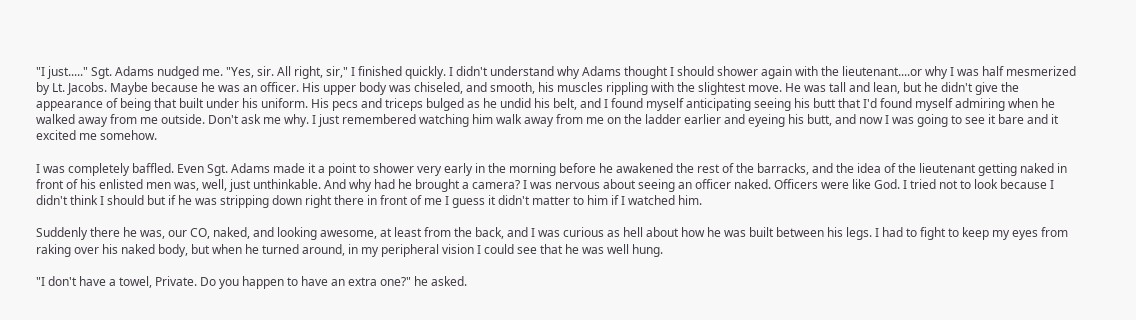"I just....." Sgt. Adams nudged me. "Yes, sir. All right, sir," I finished quickly. I didn't understand why Adams thought I should shower again with the lieutenant....or why I was half mesmerized by Lt. Jacobs. Maybe because he was an officer. His upper body was chiseled, and smooth, his muscles rippling with the slightest move. He was tall and lean, but he didn't give the appearance of being that built under his uniform. His pecs and triceps bulged as he undid his belt, and I found myself anticipating seeing his butt that I'd found myself admiring when he walked away from me outside. Don't ask me why. I just remembered watching him walk away from me on the ladder earlier and eyeing his butt, and now I was going to see it bare and it excited me somehow.

I was completely baffled. Even Sgt. Adams made it a point to shower very early in the morning before he awakened the rest of the barracks, and the idea of the lieutenant getting naked in front of his enlisted men was, well, just unthinkable. And why had he brought a camera? I was nervous about seeing an officer naked. Officers were like God. I tried not to look because I didn't think I should but if he was stripping down right there in front of me I guess it didn't matter to him if I watched him.

Suddenly there he was, our CO, naked, and looking awesome, at least from the back, and I was curious as hell about how he was built between his legs. I had to fight to keep my eyes from raking over his naked body, but when he turned around, in my peripheral vision I could see that he was well hung.

"I don't have a towel, Private. Do you happen to have an extra one?" he asked.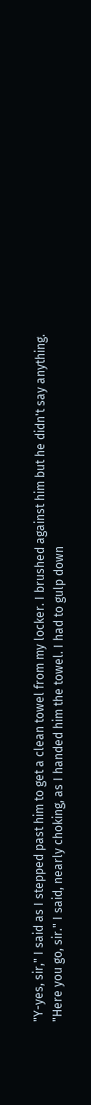"Y-yes, sir," I said as I stepped past him to get a clean towel from my locker. I brushed against him but he didn't say anything. "Here you go, sir." I said, nearly choking, as I handed him the towel. I had to gulp down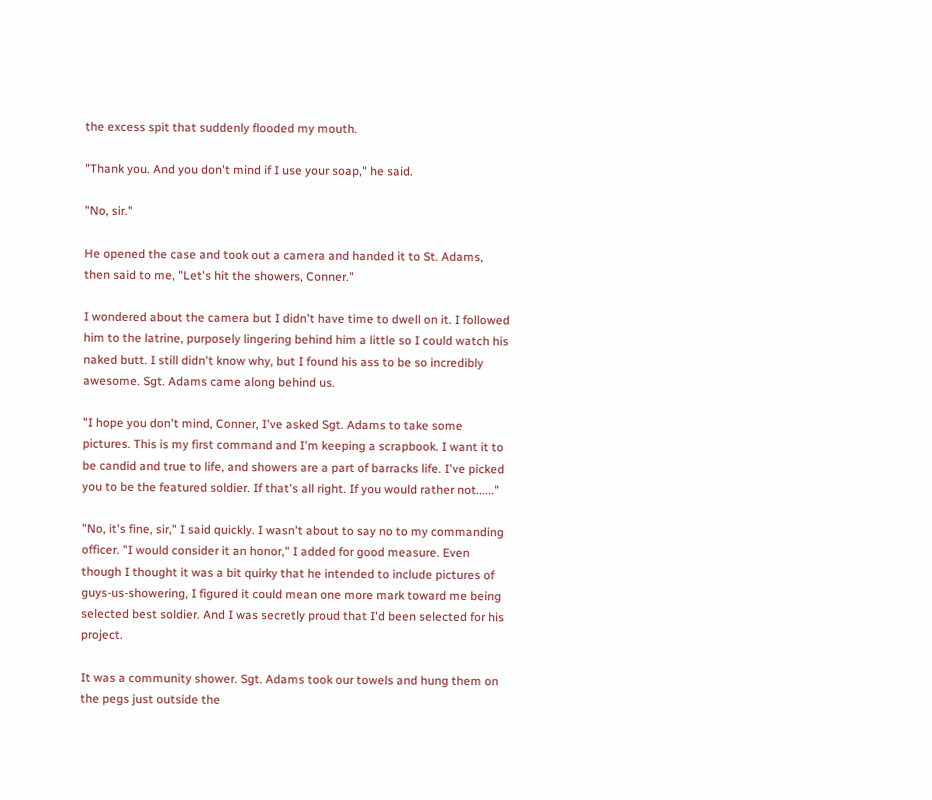the excess spit that suddenly flooded my mouth.

"Thank you. And you don't mind if I use your soap," he said.

"No, sir."

He opened the case and took out a camera and handed it to St. Adams, then said to me, "Let's hit the showers, Conner."

I wondered about the camera but I didn't have time to dwell on it. I followed him to the latrine, purposely lingering behind him a little so I could watch his naked butt. I still didn't know why, but I found his ass to be so incredibly awesome. Sgt. Adams came along behind us.

"I hope you don't mind, Conner, I've asked Sgt. Adams to take some pictures. This is my first command and I'm keeping a scrapbook. I want it to be candid and true to life, and showers are a part of barracks life. I've picked you to be the featured soldier. If that's all right. If you would rather not......"

"No, it's fine, sir," I said quickly. I wasn't about to say no to my commanding officer. "I would consider it an honor," I added for good measure. Even though I thought it was a bit quirky that he intended to include pictures of guys-us-showering, I figured it could mean one more mark toward me being selected best soldier. And I was secretly proud that I'd been selected for his project.

It was a community shower. Sgt. Adams took our towels and hung them on the pegs just outside the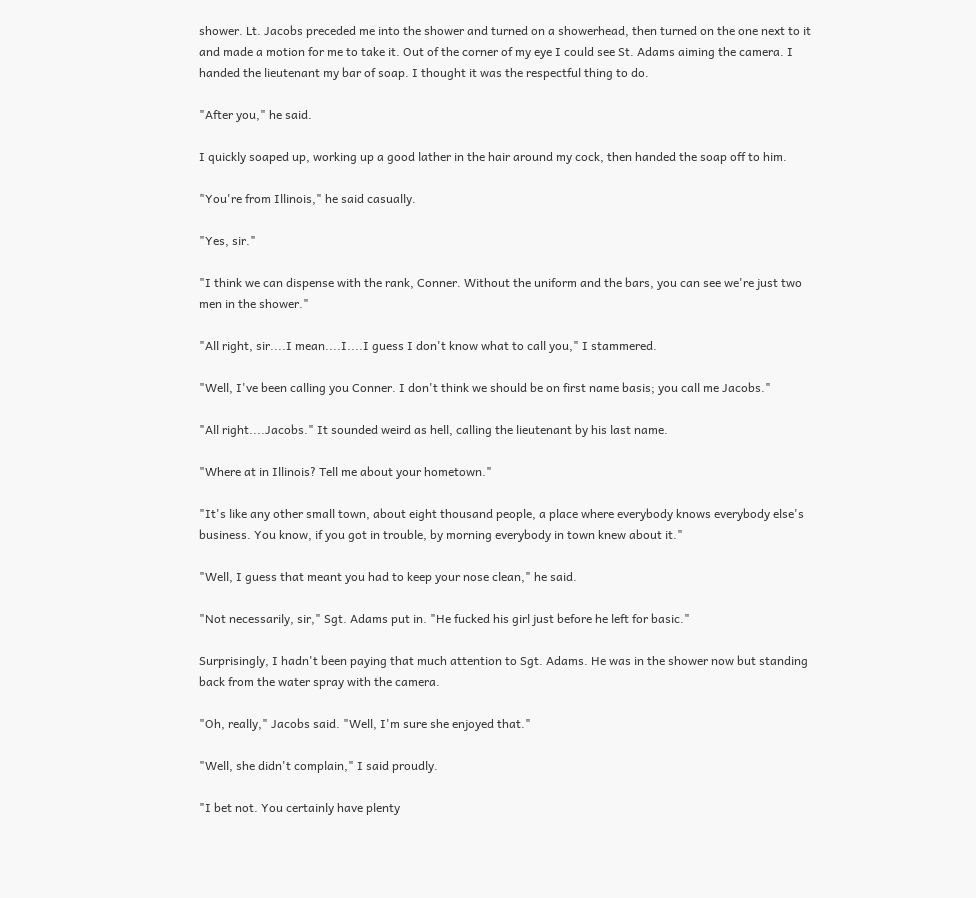shower. Lt. Jacobs preceded me into the shower and turned on a showerhead, then turned on the one next to it and made a motion for me to take it. Out of the corner of my eye I could see St. Adams aiming the camera. I handed the lieutenant my bar of soap. I thought it was the respectful thing to do.

"After you," he said.

I quickly soaped up, working up a good lather in the hair around my cock, then handed the soap off to him.

"You're from Illinois," he said casually.

"Yes, sir."

"I think we can dispense with the rank, Conner. Without the uniform and the bars, you can see we're just two men in the shower."

"All right, sir....I mean....I....I guess I don't know what to call you," I stammered.

"Well, I've been calling you Conner. I don't think we should be on first name basis; you call me Jacobs."

"All right....Jacobs." It sounded weird as hell, calling the lieutenant by his last name.

"Where at in Illinois? Tell me about your hometown."

"It's like any other small town, about eight thousand people, a place where everybody knows everybody else's business. You know, if you got in trouble, by morning everybody in town knew about it."

"Well, I guess that meant you had to keep your nose clean," he said.

"Not necessarily, sir," Sgt. Adams put in. "He fucked his girl just before he left for basic."

Surprisingly, I hadn't been paying that much attention to Sgt. Adams. He was in the shower now but standing back from the water spray with the camera.

"Oh, really," Jacobs said. "Well, I'm sure she enjoyed that."

"Well, she didn't complain," I said proudly.

"I bet not. You certainly have plenty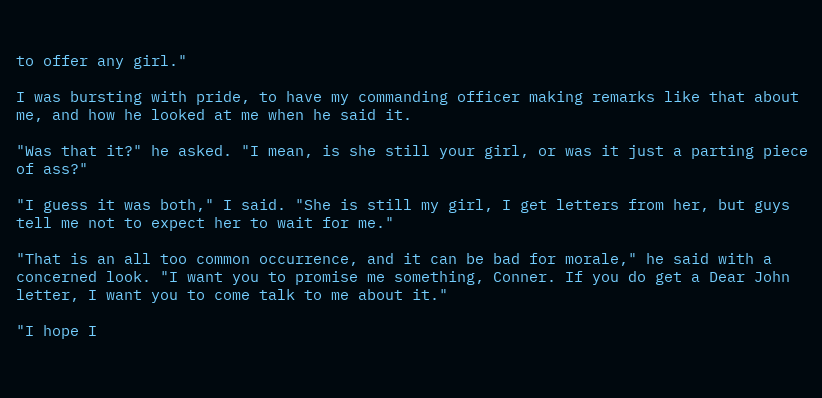to offer any girl."

I was bursting with pride, to have my commanding officer making remarks like that about me, and how he looked at me when he said it.

"Was that it?" he asked. "I mean, is she still your girl, or was it just a parting piece of ass?"

"I guess it was both," I said. "She is still my girl, I get letters from her, but guys tell me not to expect her to wait for me."

"That is an all too common occurrence, and it can be bad for morale," he said with a concerned look. "I want you to promise me something, Conner. If you do get a Dear John letter, I want you to come talk to me about it."

"I hope I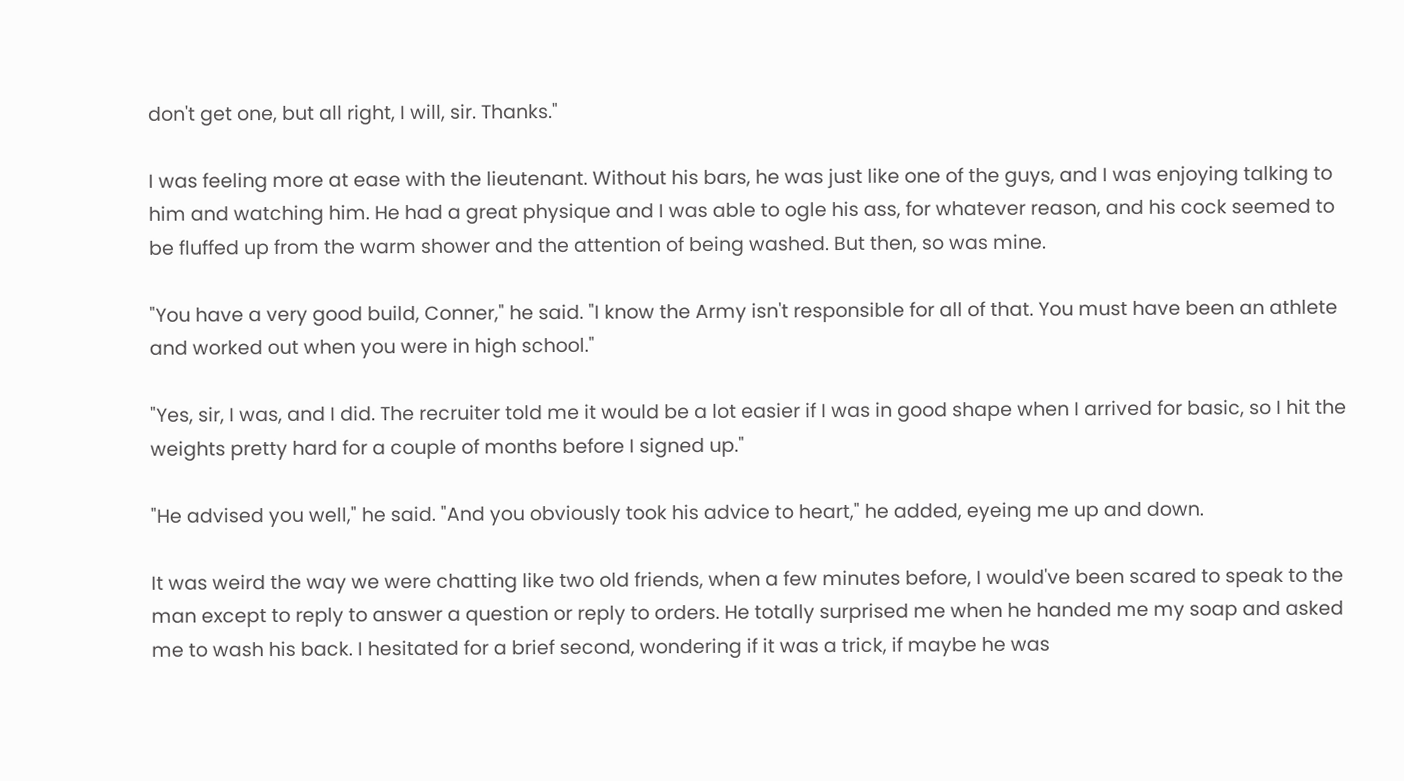don't get one, but all right, I will, sir. Thanks."

I was feeling more at ease with the lieutenant. Without his bars, he was just like one of the guys, and I was enjoying talking to him and watching him. He had a great physique and I was able to ogle his ass, for whatever reason, and his cock seemed to be fluffed up from the warm shower and the attention of being washed. But then, so was mine.

"You have a very good build, Conner," he said. "I know the Army isn't responsible for all of that. You must have been an athlete and worked out when you were in high school."

"Yes, sir, I was, and I did. The recruiter told me it would be a lot easier if I was in good shape when I arrived for basic, so I hit the weights pretty hard for a couple of months before I signed up."

"He advised you well," he said. "And you obviously took his advice to heart," he added, eyeing me up and down.

It was weird the way we were chatting like two old friends, when a few minutes before, I would've been scared to speak to the man except to reply to answer a question or reply to orders. He totally surprised me when he handed me my soap and asked me to wash his back. I hesitated for a brief second, wondering if it was a trick, if maybe he was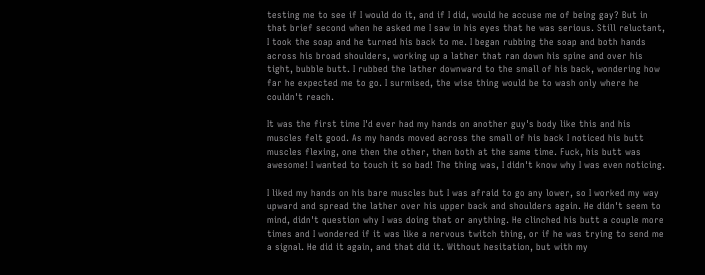testing me to see if I would do it, and if I did, would he accuse me of being gay? But in that brief second when he asked me I saw in his eyes that he was serious. Still reluctant, I took the soap and he turned his back to me. I began rubbing the soap and both hands across his broad shoulders, working up a lather that ran down his spine and over his tight, bubble butt. I rubbed the lather downward to the small of his back, wondering how far he expected me to go. I surmised, the wise thing would be to wash only where he couldn't reach.

It was the first time I'd ever had my hands on another guy's body like this and his muscles felt good. As my hands moved across the small of his back I noticed his butt muscles flexing, one then the other, then both at the same time. Fuck, his butt was awesome! I wanted to touch it so bad! The thing was, I didn't know why I was even noticing.

I liked my hands on his bare muscles but I was afraid to go any lower, so I worked my way upward and spread the lather over his upper back and shoulders again. He didn't seem to mind, didn't question why I was doing that or anything. He clinched his butt a couple more times and I wondered if it was like a nervous twitch thing, or if he was trying to send me a signal. He did it again, and that did it. Without hesitation, but with my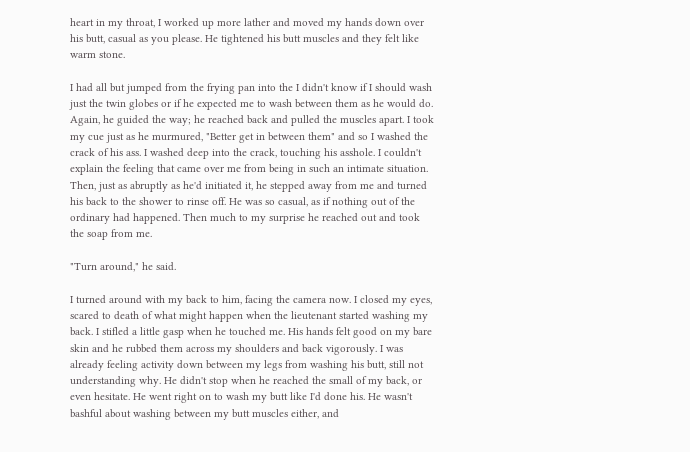heart in my throat, I worked up more lather and moved my hands down over his butt, casual as you please. He tightened his butt muscles and they felt like warm stone.

I had all but jumped from the frying pan into the I didn't know if I should wash just the twin globes or if he expected me to wash between them as he would do. Again, he guided the way; he reached back and pulled the muscles apart. I took my cue just as he murmured, "Better get in between them" and so I washed the crack of his ass. I washed deep into the crack, touching his asshole. I couldn't explain the feeling that came over me from being in such an intimate situation. Then, just as abruptly as he'd initiated it, he stepped away from me and turned his back to the shower to rinse off. He was so casual, as if nothing out of the ordinary had happened. Then much to my surprise he reached out and took the soap from me.

"Turn around," he said.

I turned around with my back to him, facing the camera now. I closed my eyes, scared to death of what might happen when the lieutenant started washing my back. I stifled a little gasp when he touched me. His hands felt good on my bare skin and he rubbed them across my shoulders and back vigorously. I was already feeling activity down between my legs from washing his butt, still not understanding why. He didn't stop when he reached the small of my back, or even hesitate. He went right on to wash my butt like I'd done his. He wasn't bashful about washing between my butt muscles either, and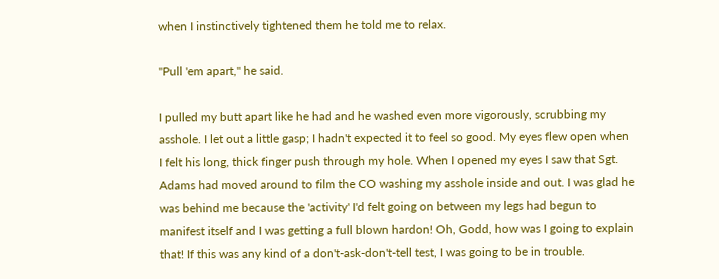when I instinctively tightened them he told me to relax.

"Pull 'em apart," he said.

I pulled my butt apart like he had and he washed even more vigorously, scrubbing my asshole. I let out a little gasp; I hadn't expected it to feel so good. My eyes flew open when I felt his long, thick finger push through my hole. When I opened my eyes I saw that Sgt. Adams had moved around to film the CO washing my asshole inside and out. I was glad he was behind me because the 'activity' I'd felt going on between my legs had begun to manifest itself and I was getting a full blown hardon! Oh, Godd, how was I going to explain that! If this was any kind of a don't-ask-don't-tell test, I was going to be in trouble.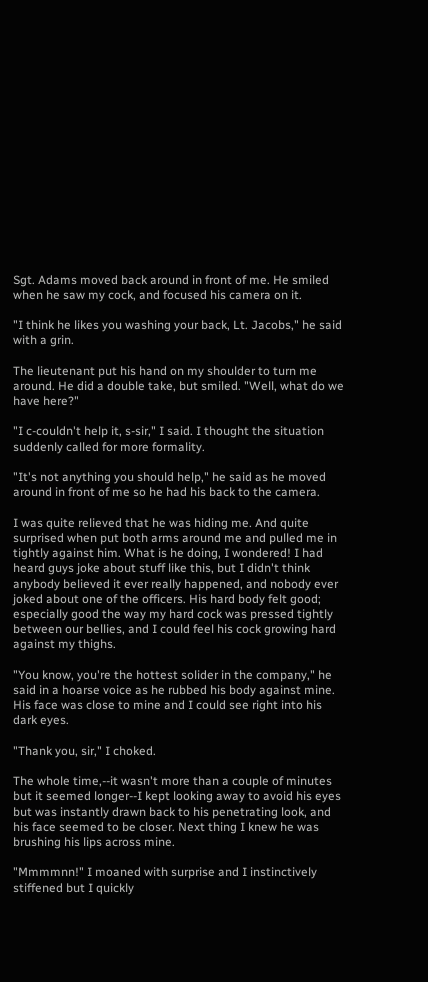Sgt. Adams moved back around in front of me. He smiled when he saw my cock, and focused his camera on it.

"I think he likes you washing your back, Lt. Jacobs," he said with a grin.

The lieutenant put his hand on my shoulder to turn me around. He did a double take, but smiled. "Well, what do we have here?"

"I c-couldn't help it, s-sir," I said. I thought the situation suddenly called for more formality.

"It's not anything you should help," he said as he moved around in front of me so he had his back to the camera.

I was quite relieved that he was hiding me. And quite surprised when put both arms around me and pulled me in tightly against him. What is he doing, I wondered! I had heard guys joke about stuff like this, but I didn't think anybody believed it ever really happened, and nobody ever joked about one of the officers. His hard body felt good; especially good the way my hard cock was pressed tightly between our bellies, and I could feel his cock growing hard against my thighs.

"You know, you're the hottest solider in the company," he said in a hoarse voice as he rubbed his body against mine. His face was close to mine and I could see right into his dark eyes.

"Thank you, sir," I choked.

The whole time,--it wasn't more than a couple of minutes but it seemed longer--I kept looking away to avoid his eyes but was instantly drawn back to his penetrating look, and his face seemed to be closer. Next thing I knew he was brushing his lips across mine.

"Mmmmnn!" I moaned with surprise and I instinctively stiffened but I quickly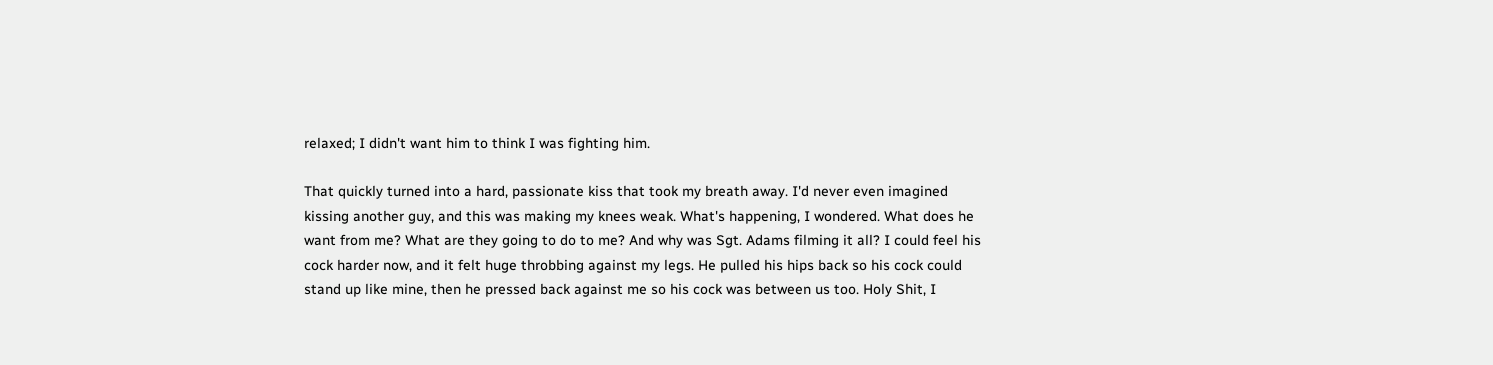relaxed; I didn't want him to think I was fighting him.

That quickly turned into a hard, passionate kiss that took my breath away. I'd never even imagined kissing another guy, and this was making my knees weak. What's happening, I wondered. What does he want from me? What are they going to do to me? And why was Sgt. Adams filming it all? I could feel his cock harder now, and it felt huge throbbing against my legs. He pulled his hips back so his cock could stand up like mine, then he pressed back against me so his cock was between us too. Holy Shit, I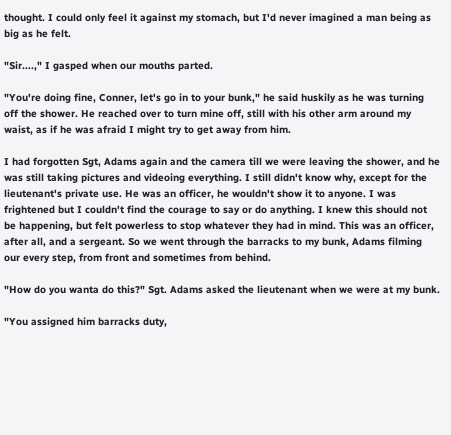thought. I could only feel it against my stomach, but I'd never imagined a man being as big as he felt.

"Sir....," I gasped when our mouths parted.

"You're doing fine, Conner, let's go in to your bunk," he said huskily as he was turning off the shower. He reached over to turn mine off, still with his other arm around my waist, as if he was afraid I might try to get away from him.

I had forgotten Sgt, Adams again and the camera till we were leaving the shower, and he was still taking pictures and videoing everything. I still didn't know why, except for the lieutenant's private use. He was an officer, he wouldn't show it to anyone. I was frightened but I couldn't find the courage to say or do anything. I knew this should not be happening, but felt powerless to stop whatever they had in mind. This was an officer, after all, and a sergeant. So we went through the barracks to my bunk, Adams filming our every step, from front and sometimes from behind.

"How do you wanta do this?" Sgt. Adams asked the lieutenant when we were at my bunk.

"You assigned him barracks duty,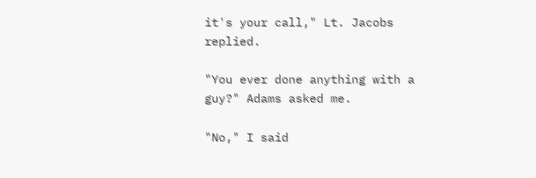it's your call," Lt. Jacobs replied.

"You ever done anything with a guy?" Adams asked me.

"No," I said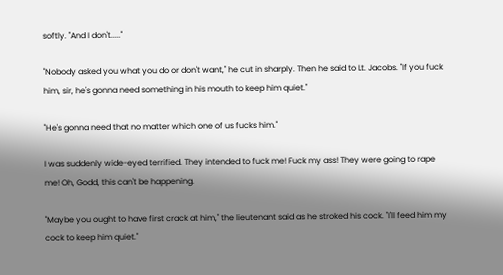softly. "And I don't....."

"Nobody asked you what you do or don't want," he cut in sharply. Then he said to Lt. Jacobs. "If you fuck him, sir, he's gonna need something in his mouth to keep him quiet."

"He's gonna need that no matter which one of us fucks him."

I was suddenly wide-eyed terrified. They intended to fuck me! Fuck my ass! They were going to rape me! Oh, Godd, this can't be happening.

"Maybe you ought to have first crack at him," the lieutenant said as he stroked his cock. "I'll feed him my cock to keep him quiet."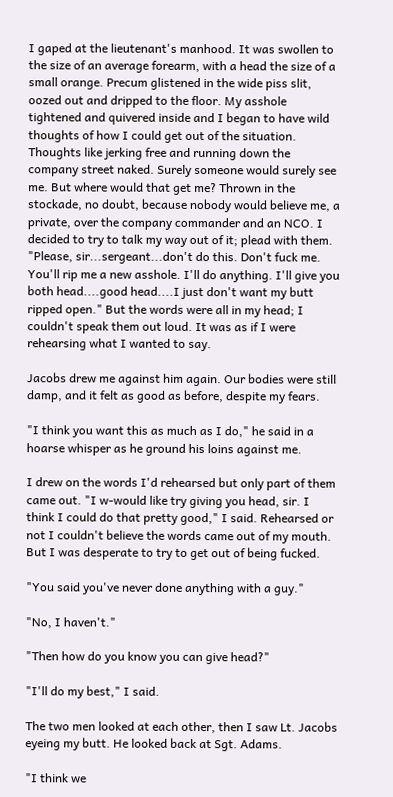I gaped at the lieutenant's manhood. It was swollen to the size of an average forearm, with a head the size of a small orange. Precum glistened in the wide piss slit, oozed out and dripped to the floor. My asshole tightened and quivered inside and I began to have wild thoughts of how I could get out of the situation. Thoughts like jerking free and running down the company street naked. Surely someone would surely see me. But where would that get me? Thrown in the stockade, no doubt, because nobody would believe me, a private, over the company commander and an NCO. I decided to try to talk my way out of it; plead with them. "Please, sir...sergeant...don't do this. Don't fuck me. You'll rip me a new asshole. I'll do anything. I'll give you both head....good head....I just don't want my butt ripped open." But the words were all in my head; I couldn't speak them out loud. It was as if I were rehearsing what I wanted to say.

Jacobs drew me against him again. Our bodies were still damp, and it felt as good as before, despite my fears.

"I think you want this as much as I do," he said in a hoarse whisper as he ground his loins against me.

I drew on the words I'd rehearsed but only part of them came out. "I w-would like try giving you head, sir. I think I could do that pretty good," I said. Rehearsed or not I couldn't believe the words came out of my mouth. But I was desperate to try to get out of being fucked.

"You said you've never done anything with a guy."

"No, I haven't."

"Then how do you know you can give head?"

"I'll do my best," I said.

The two men looked at each other, then I saw Lt. Jacobs eyeing my butt. He looked back at Sgt. Adams.

"I think we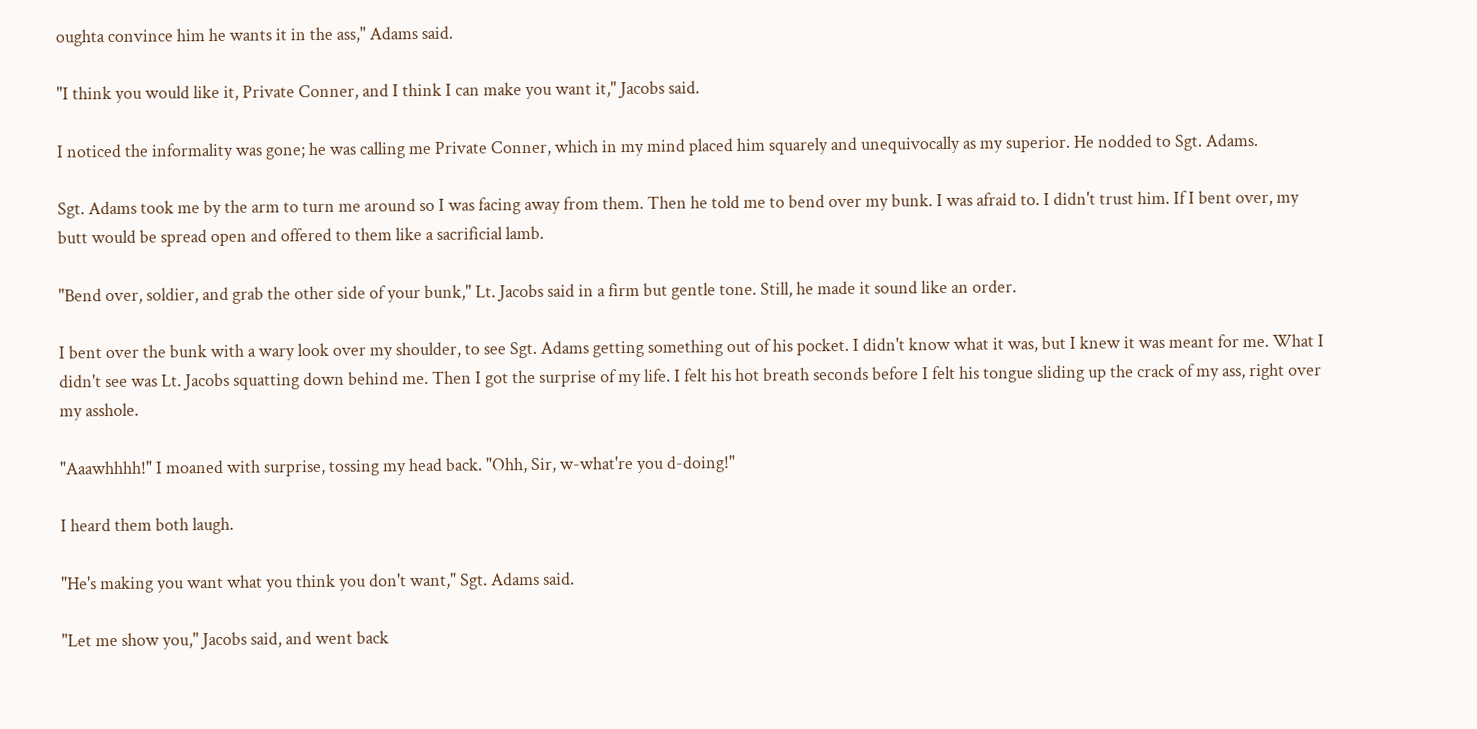oughta convince him he wants it in the ass," Adams said.

"I think you would like it, Private Conner, and I think I can make you want it," Jacobs said.

I noticed the informality was gone; he was calling me Private Conner, which in my mind placed him squarely and unequivocally as my superior. He nodded to Sgt. Adams.

Sgt. Adams took me by the arm to turn me around so I was facing away from them. Then he told me to bend over my bunk. I was afraid to. I didn't trust him. If I bent over, my butt would be spread open and offered to them like a sacrificial lamb.

"Bend over, soldier, and grab the other side of your bunk," Lt. Jacobs said in a firm but gentle tone. Still, he made it sound like an order.

I bent over the bunk with a wary look over my shoulder, to see Sgt. Adams getting something out of his pocket. I didn't know what it was, but I knew it was meant for me. What I didn't see was Lt. Jacobs squatting down behind me. Then I got the surprise of my life. I felt his hot breath seconds before I felt his tongue sliding up the crack of my ass, right over my asshole.

"Aaawhhhh!" I moaned with surprise, tossing my head back. "Ohh, Sir, w-what're you d-doing!"

I heard them both laugh.

"He's making you want what you think you don't want," Sgt. Adams said.

"Let me show you," Jacobs said, and went back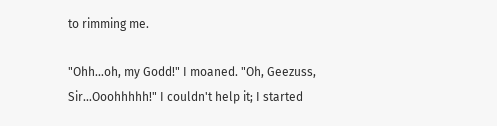to rimming me.

"Ohh...oh, my Godd!" I moaned. "Oh, Geezuss, Sir...Ooohhhhh!" I couldn't help it; I started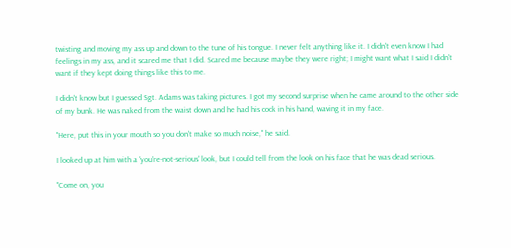twisting and moving my ass up and down to the tune of his tongue. I never felt anything like it. I didn't even know I had feelings in my ass, and it scared me that I did. Scared me because maybe they were right; I might want what I said I didn't want if they kept doing things like this to me.

I didn't know but I guessed Sgt. Adams was taking pictures. I got my second surprise when he came around to the other side of my bunk. He was naked from the waist down and he had his cock in his hand, waving it in my face.

"Here, put this in your mouth so you don't make so much noise," he said.

I looked up at him with a 'you're-not-serious' look, but I could tell from the look on his face that he was dead serious.

"Come on, you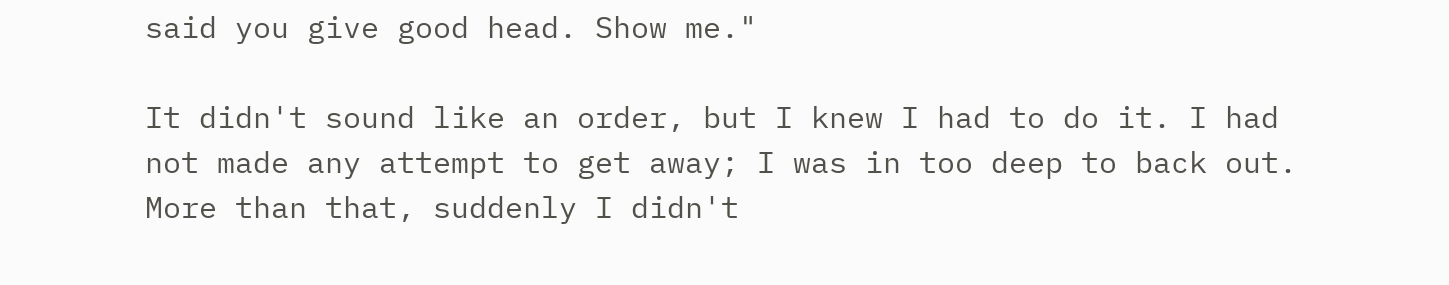said you give good head. Show me."

It didn't sound like an order, but I knew I had to do it. I had not made any attempt to get away; I was in too deep to back out. More than that, suddenly I didn't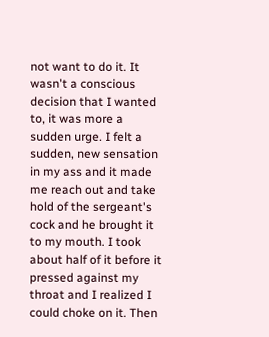not want to do it. It wasn't a conscious decision that I wanted to, it was more a sudden urge. I felt a sudden, new sensation in my ass and it made me reach out and take hold of the sergeant's cock and he brought it to my mouth. I took about half of it before it pressed against my throat and I realized I could choke on it. Then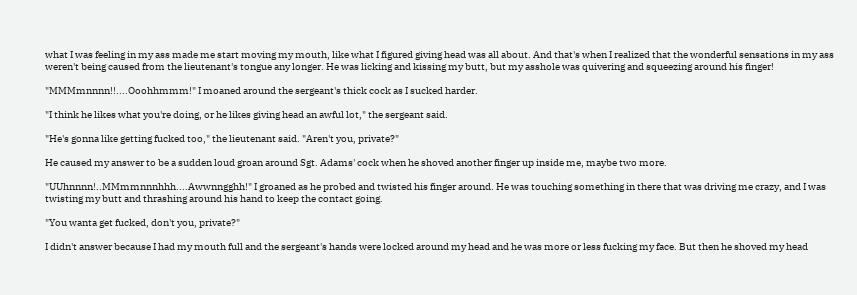what I was feeling in my ass made me start moving my mouth, like what I figured giving head was all about. And that's when I realized that the wonderful sensations in my ass weren't being caused from the lieutenant's tongue any longer. He was licking and kissing my butt, but my asshole was quivering and squeezing around his finger!

"MMMmnnnn!!....Ooohhmmm!" I moaned around the sergeant's thick cock as I sucked harder.

"I think he likes what you're doing, or he likes giving head an awful lot," the sergeant said.

"He's gonna like getting fucked too," the lieutenant said. "Aren't you, private?"

He caused my answer to be a sudden loud groan around Sgt. Adams' cock when he shoved another finger up inside me, maybe two more.

"UUhnnnn!..MMmmnnnhhh....Awwnngghh!" I groaned as he probed and twisted his finger around. He was touching something in there that was driving me crazy, and I was twisting my butt and thrashing around his hand to keep the contact going.

"You wanta get fucked, don't you, private?"

I didn't answer because I had my mouth full and the sergeant's hands were locked around my head and he was more or less fucking my face. But then he shoved my head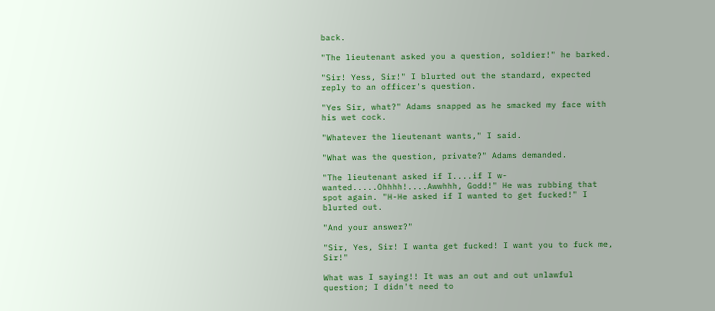back.

"The lieutenant asked you a question, soldier!" he barked.

"Sir! Yess, Sir!" I blurted out the standard, expected reply to an officer's question.

"Yes Sir, what?" Adams snapped as he smacked my face with his wet cock.

"Whatever the lieutenant wants," I said.

"What was the question, private?" Adams demanded.

"The lieutenant asked if I....if I w-wanted.....Ohhhh!....Awwhhh, Godd!" He was rubbing that spot again. "H-He asked if I wanted to get fucked!" I blurted out.

"And your answer?"

"Sir, Yes, Sir! I wanta get fucked! I want you to fuck me, Sir!"

What was I saying!! It was an out and out unlawful question; I didn't need to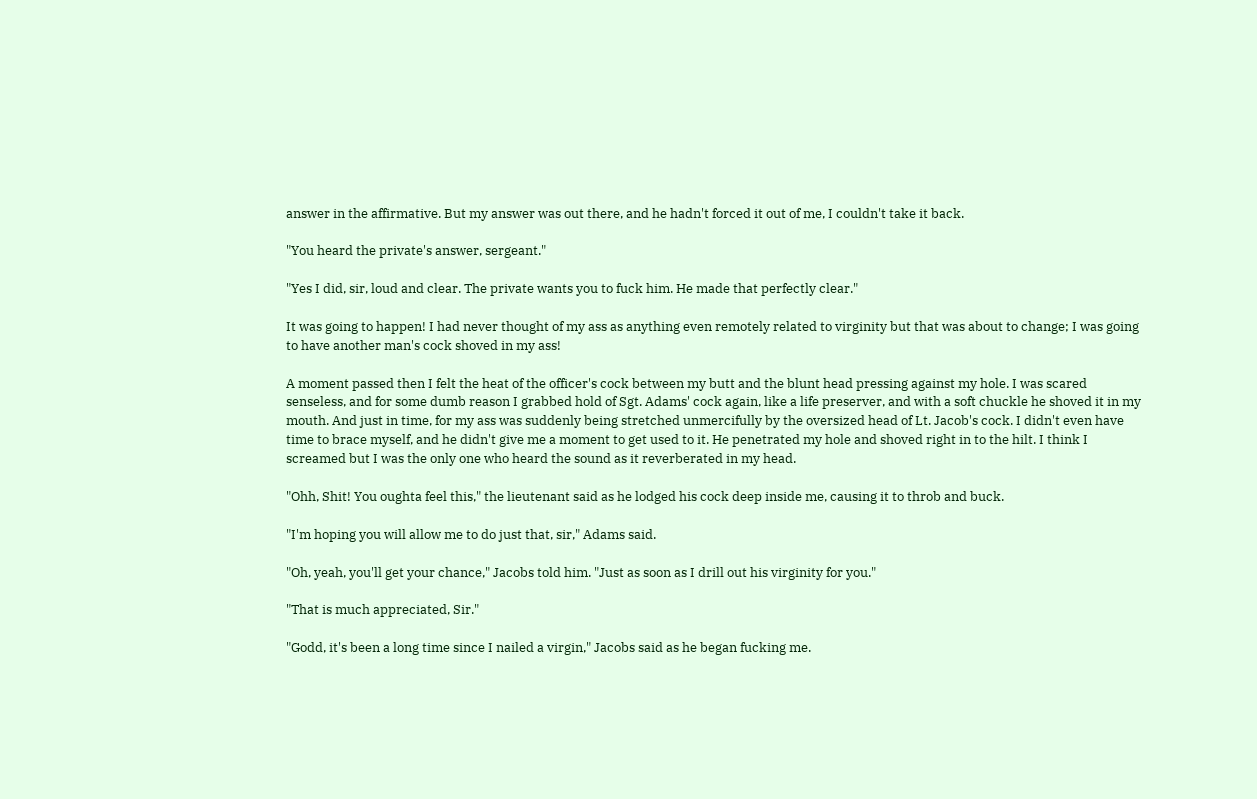answer in the affirmative. But my answer was out there, and he hadn't forced it out of me, I couldn't take it back.

"You heard the private's answer, sergeant."

"Yes I did, sir, loud and clear. The private wants you to fuck him. He made that perfectly clear."

It was going to happen! I had never thought of my ass as anything even remotely related to virginity but that was about to change; I was going to have another man's cock shoved in my ass!

A moment passed then I felt the heat of the officer's cock between my butt and the blunt head pressing against my hole. I was scared senseless, and for some dumb reason I grabbed hold of Sgt. Adams' cock again, like a life preserver, and with a soft chuckle he shoved it in my mouth. And just in time, for my ass was suddenly being stretched unmercifully by the oversized head of Lt. Jacob's cock. I didn't even have time to brace myself, and he didn't give me a moment to get used to it. He penetrated my hole and shoved right in to the hilt. I think I screamed but I was the only one who heard the sound as it reverberated in my head.

"Ohh, Shit! You oughta feel this," the lieutenant said as he lodged his cock deep inside me, causing it to throb and buck.

"I'm hoping you will allow me to do just that, sir," Adams said.

"Oh, yeah, you'll get your chance," Jacobs told him. "Just as soon as I drill out his virginity for you."

"That is much appreciated, Sir."

"Godd, it's been a long time since I nailed a virgin," Jacobs said as he began fucking me.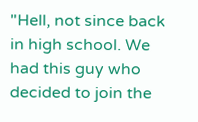"Hell, not since back in high school. We had this guy who decided to join the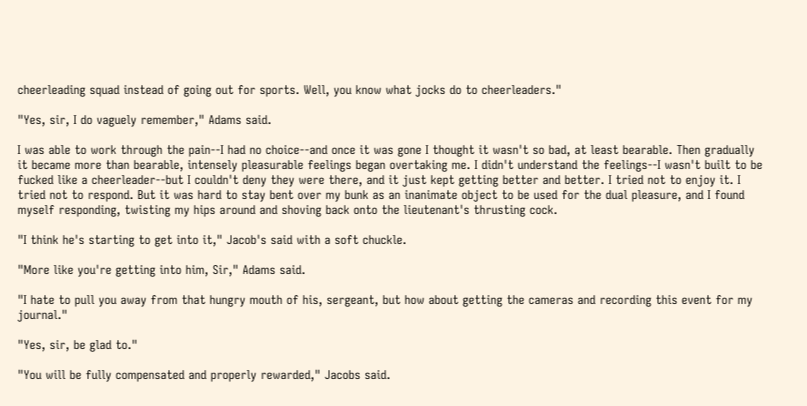cheerleading squad instead of going out for sports. Well, you know what jocks do to cheerleaders."

"Yes, sir, I do vaguely remember," Adams said.

I was able to work through the pain--I had no choice--and once it was gone I thought it wasn't so bad, at least bearable. Then gradually it became more than bearable, intensely pleasurable feelings began overtaking me. I didn't understand the feelings--I wasn't built to be fucked like a cheerleader--but I couldn't deny they were there, and it just kept getting better and better. I tried not to enjoy it. I tried not to respond. But it was hard to stay bent over my bunk as an inanimate object to be used for the dual pleasure, and I found myself responding, twisting my hips around and shoving back onto the lieutenant's thrusting cock.

"I think he's starting to get into it," Jacob's said with a soft chuckle.

"More like you're getting into him, Sir," Adams said.

"I hate to pull you away from that hungry mouth of his, sergeant, but how about getting the cameras and recording this event for my journal."

"Yes, sir, be glad to."

"You will be fully compensated and properly rewarded," Jacobs said.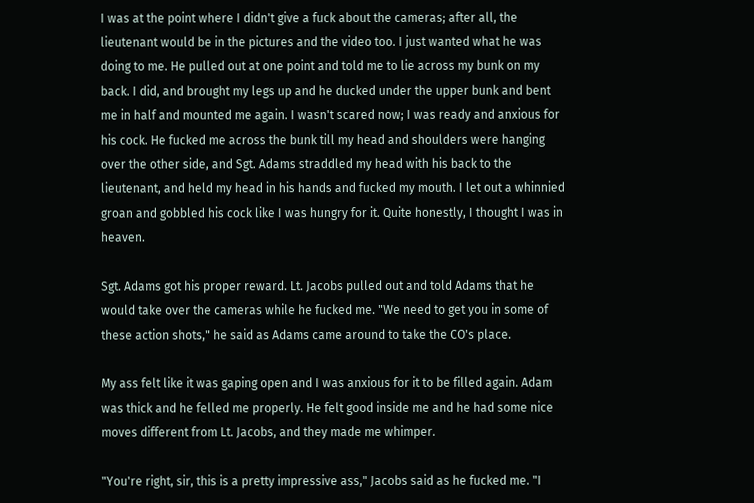I was at the point where I didn't give a fuck about the cameras; after all, the lieutenant would be in the pictures and the video too. I just wanted what he was doing to me. He pulled out at one point and told me to lie across my bunk on my back. I did, and brought my legs up and he ducked under the upper bunk and bent me in half and mounted me again. I wasn't scared now; I was ready and anxious for his cock. He fucked me across the bunk till my head and shoulders were hanging over the other side, and Sgt. Adams straddled my head with his back to the lieutenant, and held my head in his hands and fucked my mouth. I let out a whinnied groan and gobbled his cock like I was hungry for it. Quite honestly, I thought I was in heaven.

Sgt. Adams got his proper reward. Lt. Jacobs pulled out and told Adams that he would take over the cameras while he fucked me. "We need to get you in some of these action shots," he said as Adams came around to take the CO's place.

My ass felt like it was gaping open and I was anxious for it to be filled again. Adam was thick and he felled me properly. He felt good inside me and he had some nice moves different from Lt. Jacobs, and they made me whimper.

"You're right, sir, this is a pretty impressive ass," Jacobs said as he fucked me. "I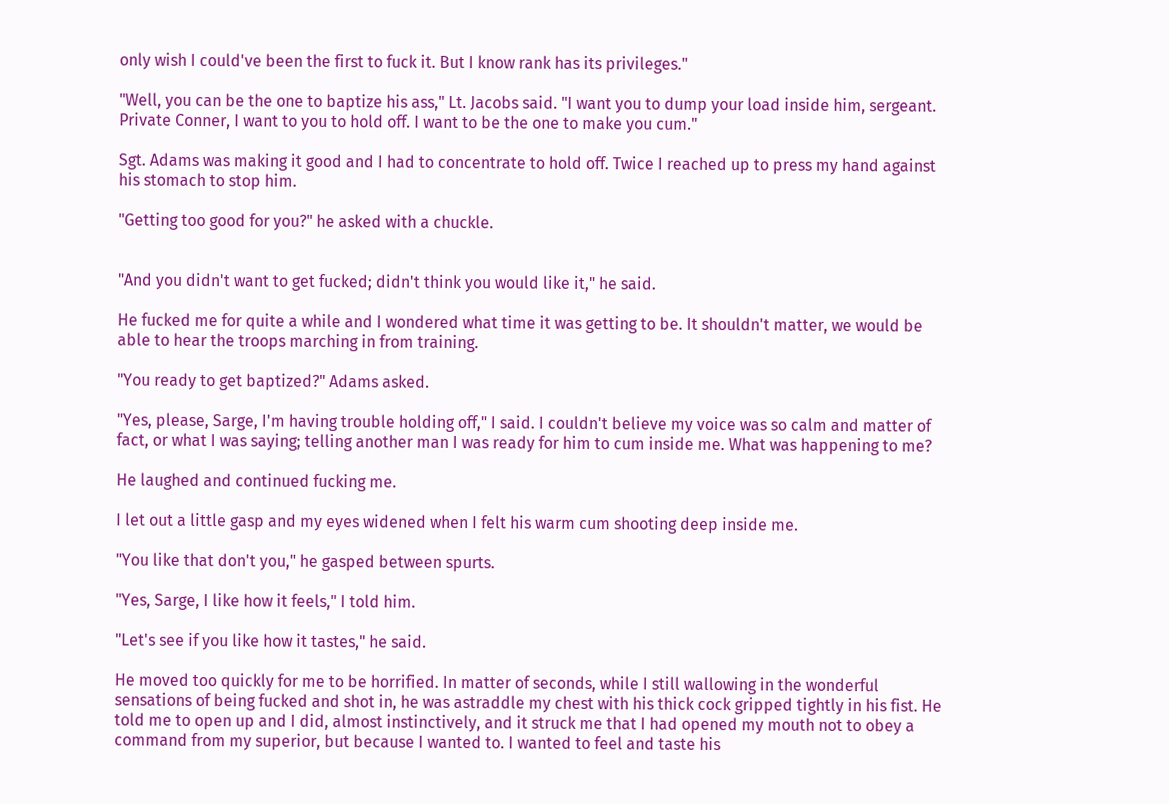only wish I could've been the first to fuck it. But I know rank has its privileges."

"Well, you can be the one to baptize his ass," Lt. Jacobs said. "I want you to dump your load inside him, sergeant. Private Conner, I want to you to hold off. I want to be the one to make you cum."

Sgt. Adams was making it good and I had to concentrate to hold off. Twice I reached up to press my hand against his stomach to stop him.

"Getting too good for you?" he asked with a chuckle.


"And you didn't want to get fucked; didn't think you would like it," he said.

He fucked me for quite a while and I wondered what time it was getting to be. It shouldn't matter, we would be able to hear the troops marching in from training.

"You ready to get baptized?" Adams asked.

"Yes, please, Sarge, I'm having trouble holding off," I said. I couldn't believe my voice was so calm and matter of fact, or what I was saying; telling another man I was ready for him to cum inside me. What was happening to me?

He laughed and continued fucking me.

I let out a little gasp and my eyes widened when I felt his warm cum shooting deep inside me.

"You like that don't you," he gasped between spurts.

"Yes, Sarge, I like how it feels," I told him.

"Let's see if you like how it tastes," he said.

He moved too quickly for me to be horrified. In matter of seconds, while I still wallowing in the wonderful sensations of being fucked and shot in, he was astraddle my chest with his thick cock gripped tightly in his fist. He told me to open up and I did, almost instinctively, and it struck me that I had opened my mouth not to obey a command from my superior, but because I wanted to. I wanted to feel and taste his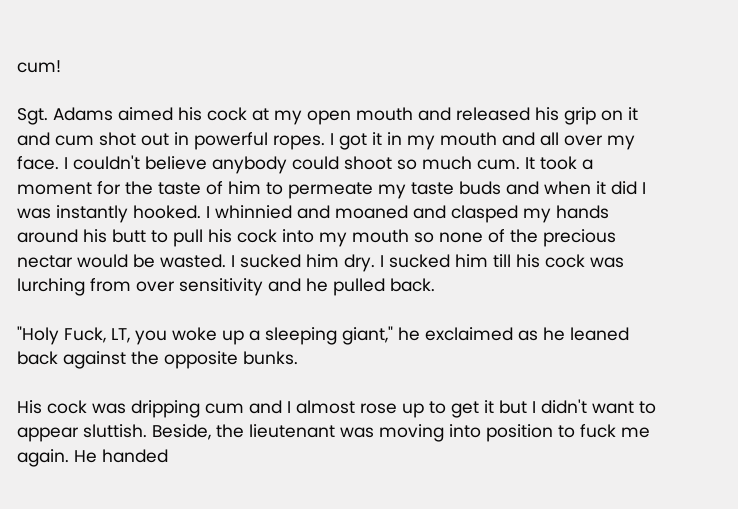cum!

Sgt. Adams aimed his cock at my open mouth and released his grip on it and cum shot out in powerful ropes. I got it in my mouth and all over my face. I couldn't believe anybody could shoot so much cum. It took a moment for the taste of him to permeate my taste buds and when it did I was instantly hooked. I whinnied and moaned and clasped my hands around his butt to pull his cock into my mouth so none of the precious nectar would be wasted. I sucked him dry. I sucked him till his cock was lurching from over sensitivity and he pulled back.

"Holy Fuck, LT, you woke up a sleeping giant," he exclaimed as he leaned back against the opposite bunks.

His cock was dripping cum and I almost rose up to get it but I didn't want to appear sluttish. Beside, the lieutenant was moving into position to fuck me again. He handed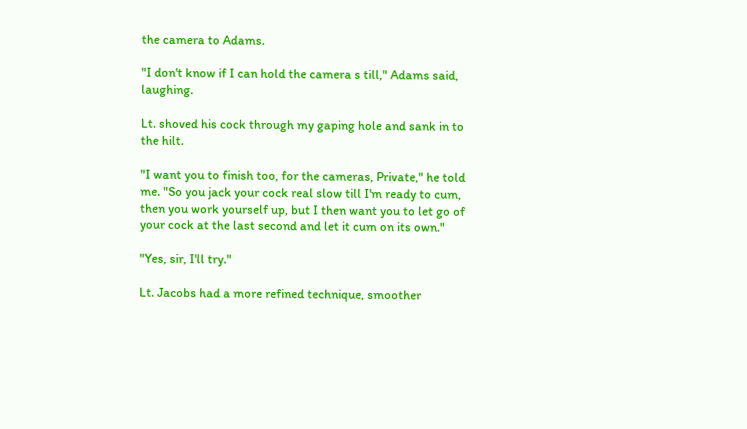the camera to Adams.

"I don't know if I can hold the camera s till," Adams said, laughing.

Lt. shoved his cock through my gaping hole and sank in to the hilt.

"I want you to finish too, for the cameras, Private," he told me. "So you jack your cock real slow till I'm ready to cum, then you work yourself up, but I then want you to let go of your cock at the last second and let it cum on its own."

"Yes, sir, I'll try."

Lt. Jacobs had a more refined technique, smoother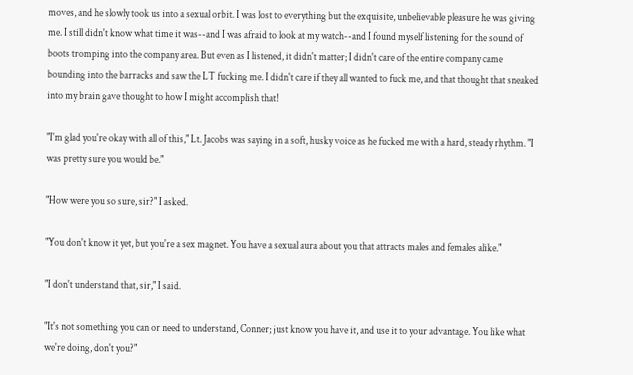moves, and he slowly took us into a sexual orbit. I was lost to everything but the exquisite, unbelievable pleasure he was giving me. I still didn't know what time it was--and I was afraid to look at my watch--and I found myself listening for the sound of boots tromping into the company area. But even as I listened, it didn't matter; I didn't care of the entire company came bounding into the barracks and saw the LT fucking me. I didn't care if they all wanted to fuck me, and that thought that sneaked into my brain gave thought to how I might accomplish that!

"I'm glad you're okay with all of this," Lt. Jacobs was saying in a soft, husky voice as he fucked me with a hard, steady rhythm. "I was pretty sure you would be."

"How were you so sure, sir?" I asked.

"You don't know it yet, but you're a sex magnet. You have a sexual aura about you that attracts males and females alike."

"I don't understand that, sir," I said.

"It's not something you can or need to understand, Conner; just know you have it, and use it to your advantage. You like what we're doing, don't you?"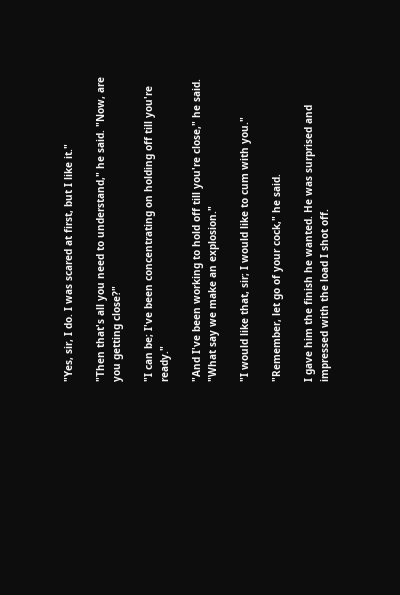"Yes, sir, I do. I was scared at first, but I like it."

"Then that's all you need to understand," he said. "Now, are you getting close?"

"I can be; I've been concentrating on holding off till you're ready."

"And I've been working to hold off till you're close," he said. "What say we make an explosion."

"I would like that, sir; I would like to cum with you."

"Remember, let go of your cock," he said.

I gave him the finish he wanted. He was surprised and impressed with the load I shot off.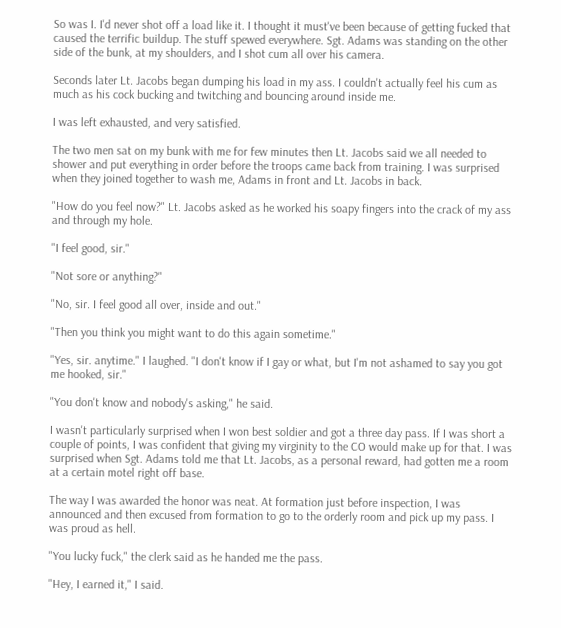So was I. I'd never shot off a load like it. I thought it must've been because of getting fucked that caused the terrific buildup. The stuff spewed everywhere. Sgt. Adams was standing on the other side of the bunk, at my shoulders, and I shot cum all over his camera.

Seconds later Lt. Jacobs began dumping his load in my ass. I couldn't actually feel his cum as much as his cock bucking and twitching and bouncing around inside me.

I was left exhausted, and very satisfied.

The two men sat on my bunk with me for few minutes then Lt. Jacobs said we all needed to shower and put everything in order before the troops came back from training. I was surprised when they joined together to wash me, Adams in front and Lt. Jacobs in back.

"How do you feel now?" Lt. Jacobs asked as he worked his soapy fingers into the crack of my ass and through my hole.

"I feel good, sir."

"Not sore or anything?"

"No, sir. I feel good all over, inside and out."

"Then you think you might want to do this again sometime."

"Yes, sir. anytime." I laughed. "I don't know if I gay or what, but I'm not ashamed to say you got me hooked, sir."

"You don't know and nobody's asking," he said.

I wasn't particularly surprised when I won best soldier and got a three day pass. If I was short a couple of points, I was confident that giving my virginity to the CO would make up for that. I was surprised when Sgt. Adams told me that Lt. Jacobs, as a personal reward, had gotten me a room at a certain motel right off base.

The way I was awarded the honor was neat. At formation just before inspection, I was announced and then excused from formation to go to the orderly room and pick up my pass. I was proud as hell.

"You lucky fuck," the clerk said as he handed me the pass.

"Hey, I earned it," I said.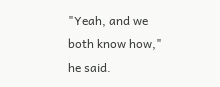"Yeah, and we both know how," he said.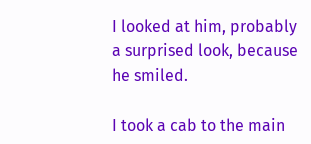I looked at him, probably a surprised look, because he smiled.

I took a cab to the main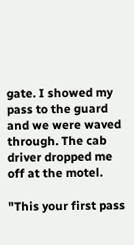gate. I showed my pass to the guard and we were waved through. The cab driver dropped me off at the motel.

"This your first pass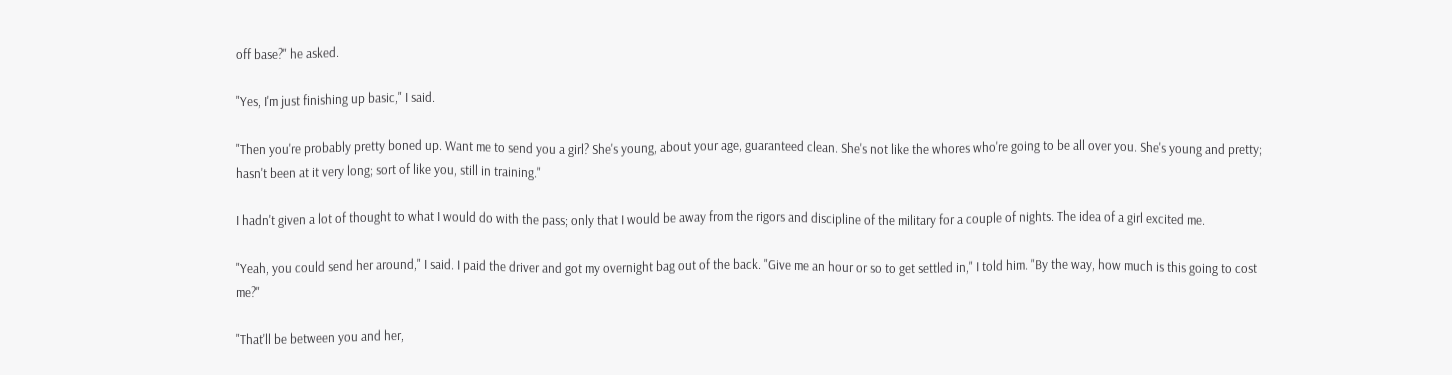off base?" he asked.

"Yes, I'm just finishing up basic," I said.

"Then you're probably pretty boned up. Want me to send you a girl? She's young, about your age, guaranteed clean. She's not like the whores who're going to be all over you. She's young and pretty; hasn't been at it very long; sort of like you, still in training."

I hadn't given a lot of thought to what I would do with the pass; only that I would be away from the rigors and discipline of the military for a couple of nights. The idea of a girl excited me.

"Yeah, you could send her around," I said. I paid the driver and got my overnight bag out of the back. "Give me an hour or so to get settled in," I told him. "By the way, how much is this going to cost me?"

"That'll be between you and her,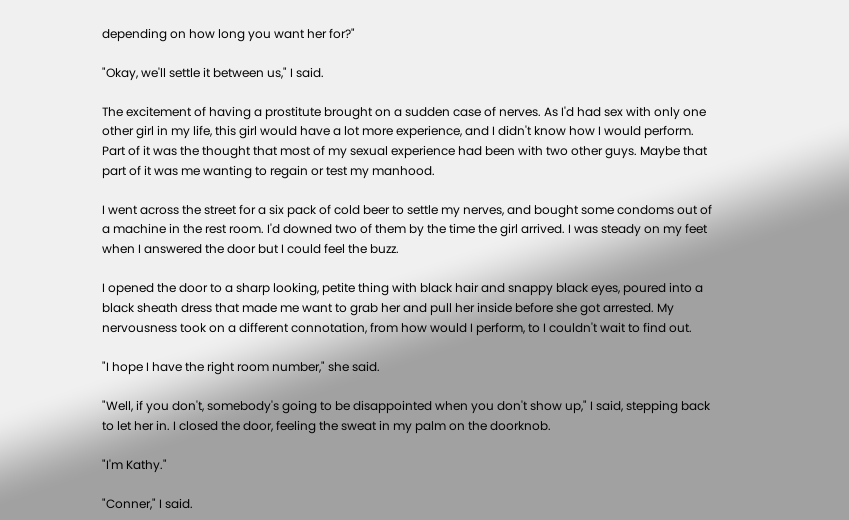depending on how long you want her for?"

"Okay, we'll settle it between us," I said.

The excitement of having a prostitute brought on a sudden case of nerves. As I'd had sex with only one other girl in my life, this girl would have a lot more experience, and I didn't know how I would perform. Part of it was the thought that most of my sexual experience had been with two other guys. Maybe that part of it was me wanting to regain or test my manhood.

I went across the street for a six pack of cold beer to settle my nerves, and bought some condoms out of a machine in the rest room. I'd downed two of them by the time the girl arrived. I was steady on my feet when I answered the door but I could feel the buzz.

I opened the door to a sharp looking, petite thing with black hair and snappy black eyes, poured into a black sheath dress that made me want to grab her and pull her inside before she got arrested. My nervousness took on a different connotation, from how would I perform, to I couldn't wait to find out.

"I hope I have the right room number," she said.

"Well, if you don't, somebody's going to be disappointed when you don't show up," I said, stepping back to let her in. I closed the door, feeling the sweat in my palm on the doorknob.

"I'm Kathy."

"Conner," I said.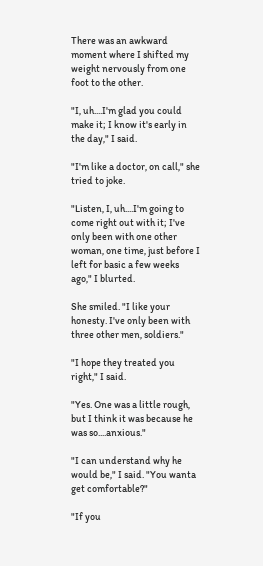There was an awkward moment where I shifted my weight nervously from one foot to the other.

"I, uh....I'm glad you could make it; I know it's early in the day," I said.

"I'm like a doctor, on call," she tried to joke.

"Listen, I, uh....I'm going to come right out with it; I've only been with one other woman, one time, just before I left for basic a few weeks ago," I blurted.

She smiled. "I like your honesty. I've only been with three other men, soldiers."

"I hope they treated you right," I said.

"Yes. One was a little rough, but I think it was because he was so....anxious."

"I can understand why he would be," I said. "You wanta get comfortable?"

"If you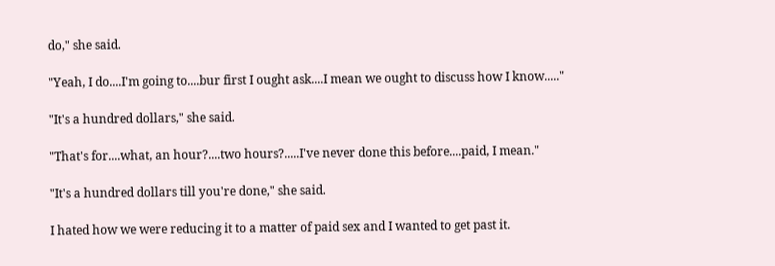do," she said.

"Yeah, I do....I'm going to....bur first I ought ask....I mean we ought to discuss how I know....."

"It's a hundred dollars," she said.

"That's for....what, an hour?....two hours?.....I've never done this before....paid, I mean."

"It's a hundred dollars till you're done," she said.

I hated how we were reducing it to a matter of paid sex and I wanted to get past it.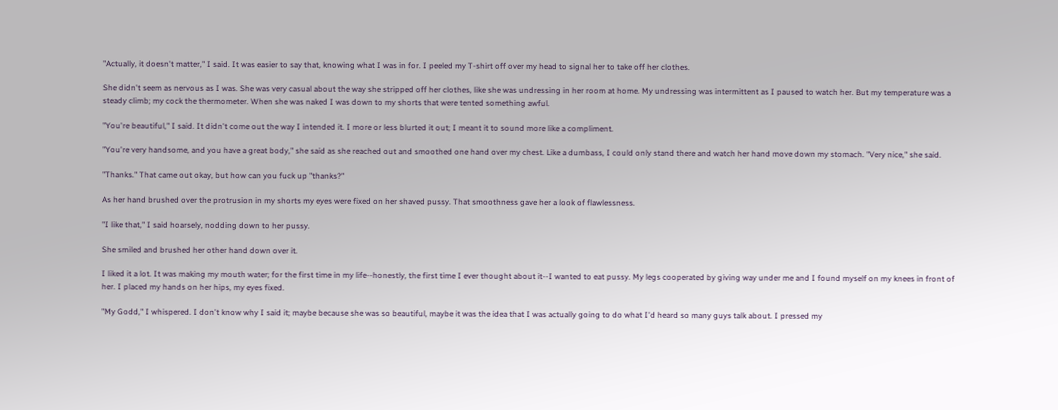"Actually, it doesn't matter," I said. It was easier to say that, knowing what I was in for. I peeled my T-shirt off over my head to signal her to take off her clothes.

She didn't seem as nervous as I was. She was very casual about the way she stripped off her clothes, like she was undressing in her room at home. My undressing was intermittent as I paused to watch her. But my temperature was a steady climb; my cock the thermometer. When she was naked I was down to my shorts that were tented something awful.

"You're beautiful," I said. It didn't come out the way I intended it. I more or less blurted it out; I meant it to sound more like a compliment.

"You're very handsome, and you have a great body," she said as she reached out and smoothed one hand over my chest. Like a dumbass, I could only stand there and watch her hand move down my stomach. "Very nice," she said.

"Thanks." That came out okay, but how can you fuck up "thanks?"

As her hand brushed over the protrusion in my shorts my eyes were fixed on her shaved pussy. That smoothness gave her a look of flawlessness.

"I like that," I said hoarsely, nodding down to her pussy.

She smiled and brushed her other hand down over it.

I liked it a lot. It was making my mouth water; for the first time in my life--honestly, the first time I ever thought about it--I wanted to eat pussy. My legs cooperated by giving way under me and I found myself on my knees in front of her. I placed my hands on her hips, my eyes fixed.

"My Godd," I whispered. I don't know why I said it; maybe because she was so beautiful, maybe it was the idea that I was actually going to do what I'd heard so many guys talk about. I pressed my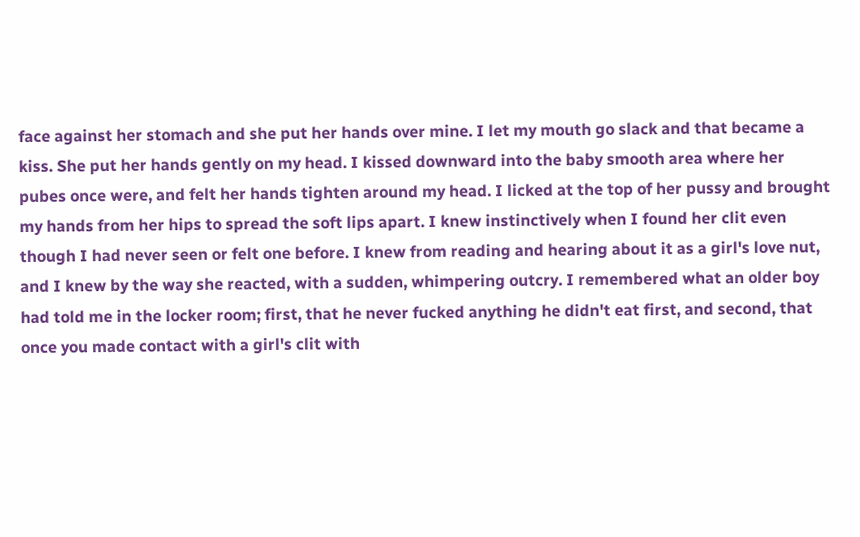face against her stomach and she put her hands over mine. I let my mouth go slack and that became a kiss. She put her hands gently on my head. I kissed downward into the baby smooth area where her pubes once were, and felt her hands tighten around my head. I licked at the top of her pussy and brought my hands from her hips to spread the soft lips apart. I knew instinctively when I found her clit even though I had never seen or felt one before. I knew from reading and hearing about it as a girl's love nut, and I knew by the way she reacted, with a sudden, whimpering outcry. I remembered what an older boy had told me in the locker room; first, that he never fucked anything he didn't eat first, and second, that once you made contact with a girl's clit with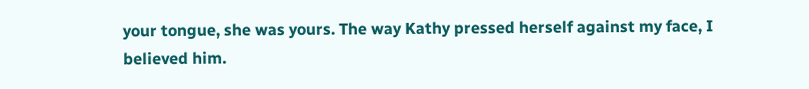your tongue, she was yours. The way Kathy pressed herself against my face, I believed him.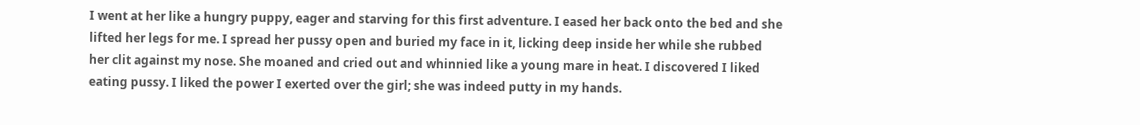I went at her like a hungry puppy, eager and starving for this first adventure. I eased her back onto the bed and she lifted her legs for me. I spread her pussy open and buried my face in it, licking deep inside her while she rubbed her clit against my nose. She moaned and cried out and whinnied like a young mare in heat. I discovered I liked eating pussy. I liked the power I exerted over the girl; she was indeed putty in my hands.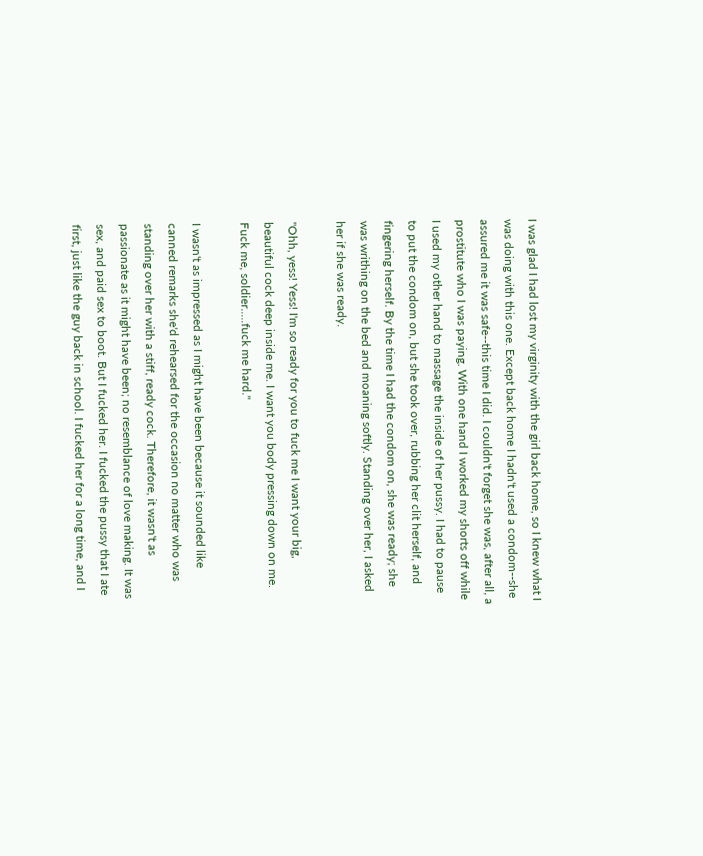I was glad I had lost my virginity with the girl back home, so I knew what I was doing with this one. Except back home I hadn't used a condom--she assured me it was safe--this time I did. I couldn't forget she was, after all, a prostitute who I was paying. With one hand I worked my shorts off while I used my other hand to massage the inside of her pussy. I had to pause to put the condom on, but she took over, rubbing her clit herself, and fingering herself. By the time I had the condom on, she was ready; she was writhing on the bed and moaning softly. Standing over her, I asked her if she was ready.

"Ohh, yess! Yess! I'm so ready for you to fuck me I want your big, beautiful cock deep inside me. I want you body pressing down on me. Fuck me, soldier.....fuck me hard."

I wasn't as impressed as I might have been because it sounded like canned remarks she'd rehearsed for the occasion no matter who was standing over her with a stiff, ready cock. Therefore, it wasn't as passionate as it might have been; no resemblance of love making. It was sex, and paid sex to boot. But I fucked her. I fucked the pussy that I ate first, just like the guy back in school. I fucked her for a long time, and I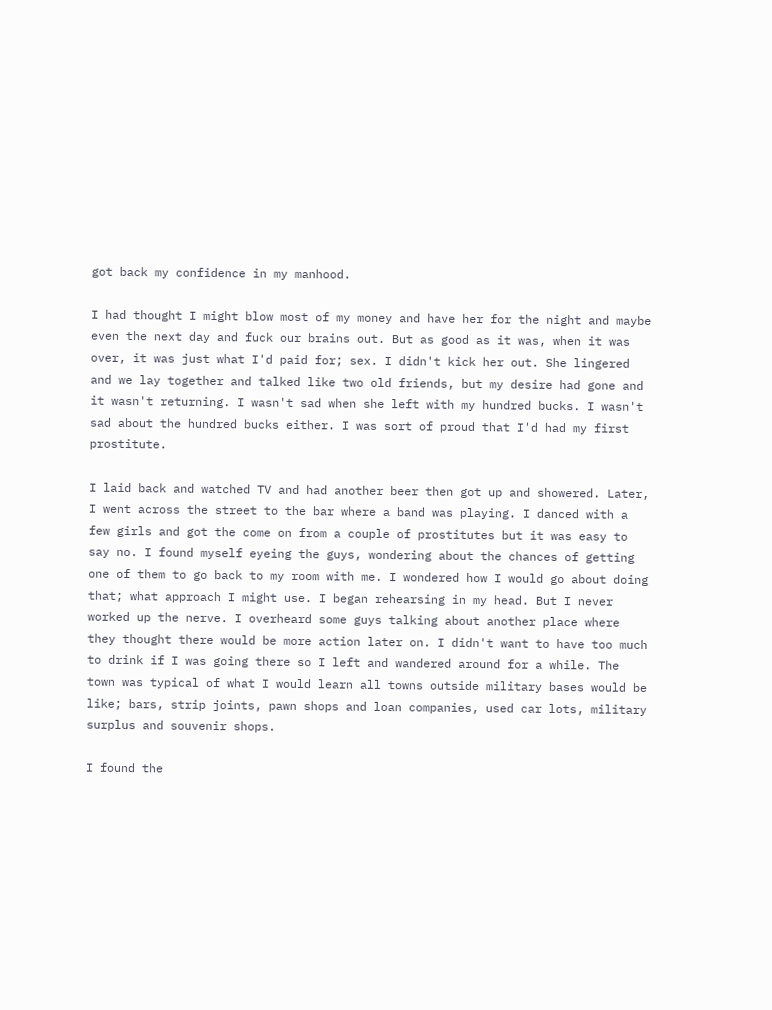got back my confidence in my manhood.

I had thought I might blow most of my money and have her for the night and maybe even the next day and fuck our brains out. But as good as it was, when it was over, it was just what I'd paid for; sex. I didn't kick her out. She lingered and we lay together and talked like two old friends, but my desire had gone and it wasn't returning. I wasn't sad when she left with my hundred bucks. I wasn't sad about the hundred bucks either. I was sort of proud that I'd had my first prostitute.

I laid back and watched TV and had another beer then got up and showered. Later, I went across the street to the bar where a band was playing. I danced with a few girls and got the come on from a couple of prostitutes but it was easy to say no. I found myself eyeing the guys, wondering about the chances of getting one of them to go back to my room with me. I wondered how I would go about doing that; what approach I might use. I began rehearsing in my head. But I never worked up the nerve. I overheard some guys talking about another place where they thought there would be more action later on. I didn't want to have too much to drink if I was going there so I left and wandered around for a while. The town was typical of what I would learn all towns outside military bases would be like; bars, strip joints, pawn shops and loan companies, used car lots, military surplus and souvenir shops.

I found the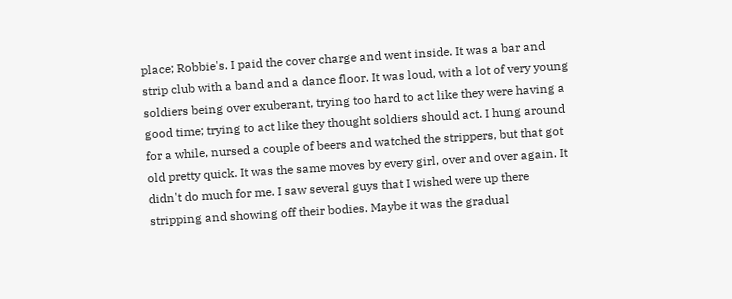place; Robbie's. I paid the cover charge and went inside. It was a bar and strip club with a band and a dance floor. It was loud, with a lot of very young soldiers being over exuberant, trying too hard to act like they were having a good time; trying to act like they thought soldiers should act. I hung around for a while, nursed a couple of beers and watched the strippers, but that got old pretty quick. It was the same moves by every girl, over and over again. It didn't do much for me. I saw several guys that I wished were up there stripping and showing off their bodies. Maybe it was the gradual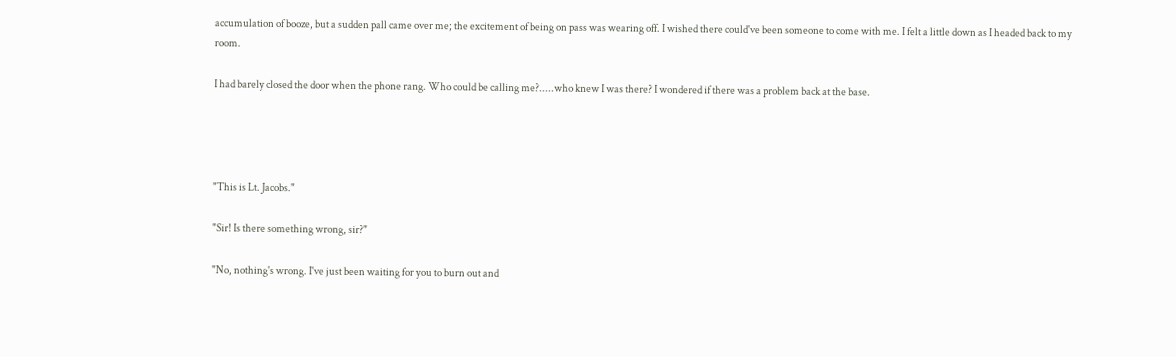accumulation of booze, but a sudden pall came over me; the excitement of being on pass was wearing off. I wished there could've been someone to come with me. I felt a little down as I headed back to my room.

I had barely closed the door when the phone rang. Who could be calling me?.....who knew I was there? I wondered if there was a problem back at the base.




"This is Lt. Jacobs."

"Sir! Is there something wrong, sir?"

"No, nothing's wrong. I've just been waiting for you to burn out and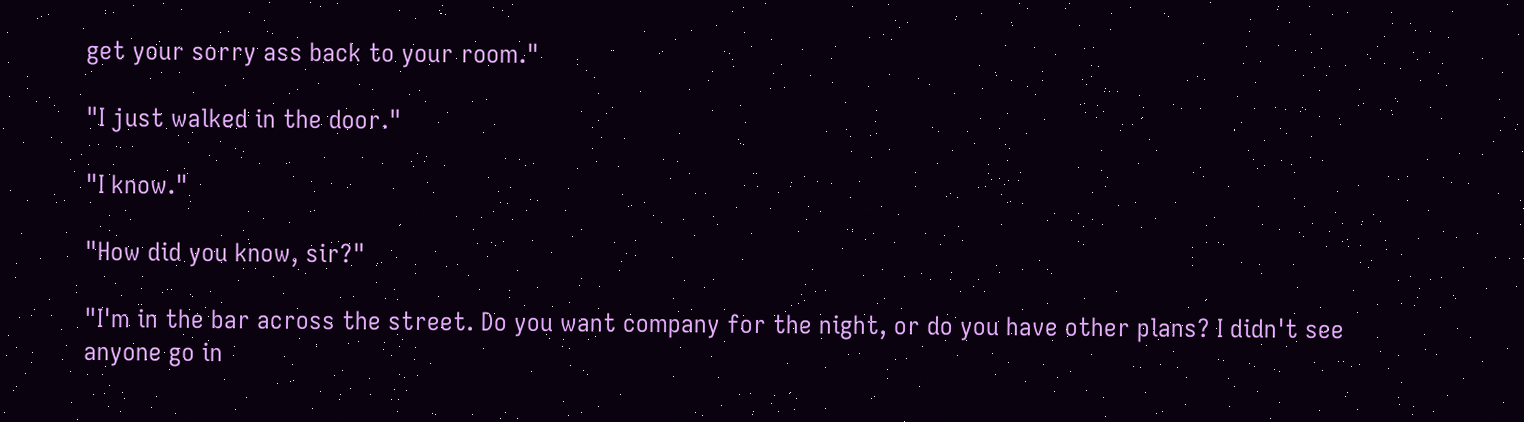get your sorry ass back to your room."

"I just walked in the door."

"I know."

"How did you know, sir?"

"I'm in the bar across the street. Do you want company for the night, or do you have other plans? I didn't see anyone go in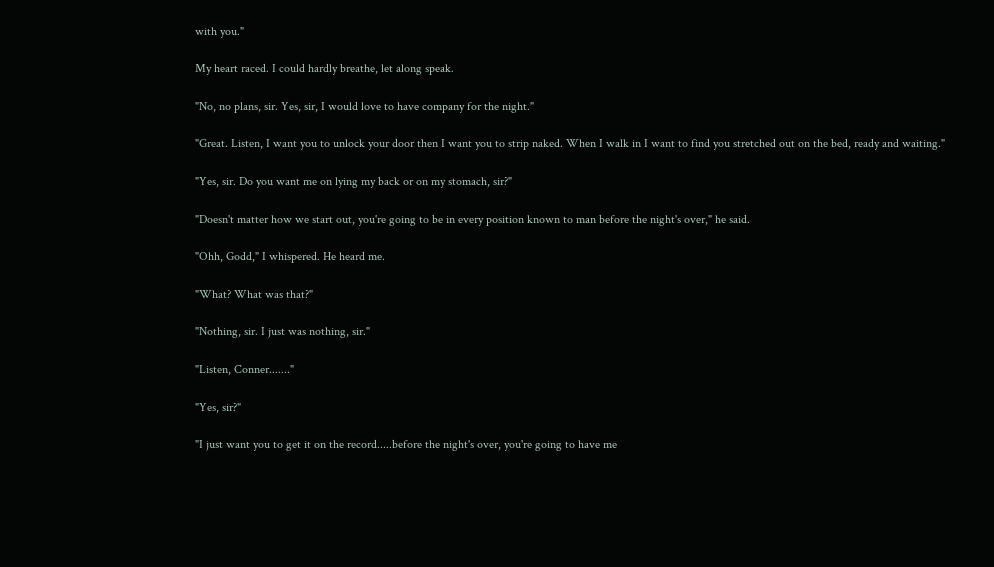with you."

My heart raced. I could hardly breathe, let along speak.

"No, no plans, sir. Yes, sir, I would love to have company for the night."

"Great. Listen, I want you to unlock your door then I want you to strip naked. When I walk in I want to find you stretched out on the bed, ready and waiting."

"Yes, sir. Do you want me on lying my back or on my stomach, sir?"

"Doesn't matter how we start out, you're going to be in every position known to man before the night's over," he said.

"Ohh, Godd," I whispered. He heard me.

"What? What was that?"

"Nothing, sir. I just was nothing, sir."

"Listen, Conner......."

"Yes, sir?"

"I just want you to get it on the record.....before the night's over, you're going to have me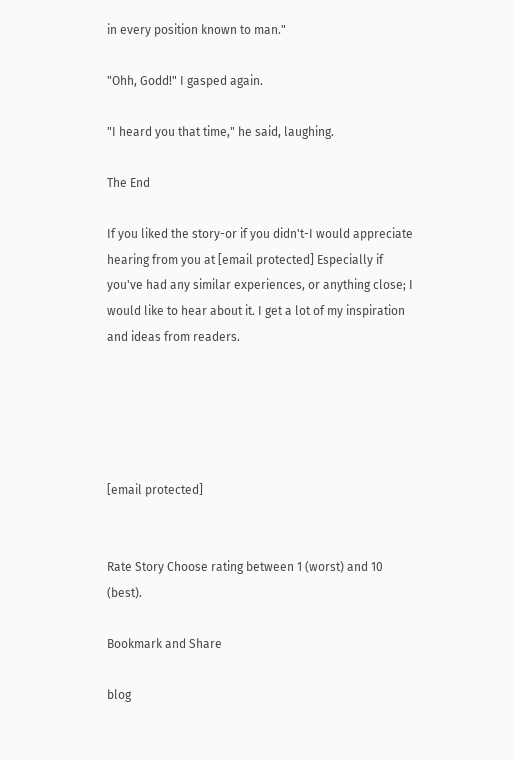in every position known to man."

"Ohh, Godd!" I gasped again.

"I heard you that time," he said, laughing.

The End

If you liked the story-or if you didn't-I would appreciate hearing from you at [email protected] Especially if you've had any similar experiences, or anything close; I would like to hear about it. I get a lot of my inspiration and ideas from readers.





[email protected]


Rate Story Choose rating between 1 (worst) and 10 (best).

Bookmark and Share

blog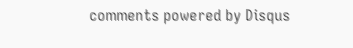comments powered by Disqus